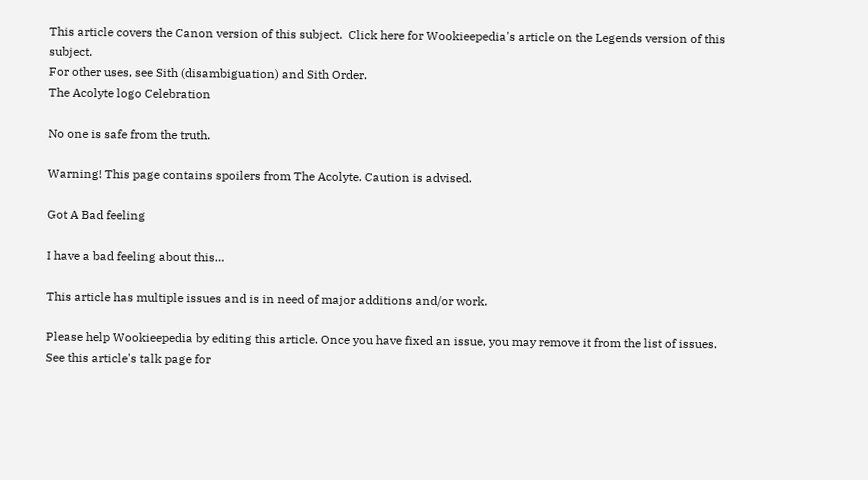This article covers the Canon version of this subject.  Click here for Wookieepedia's article on the Legends version of this subject.
For other uses, see Sith (disambiguation) and Sith Order.
The Acolyte logo Celebration

No one is safe from the truth.

Warning! This page contains spoilers from The Acolyte. Caution is advised.

Got A Bad feeling

I have a bad feeling about this…

This article has multiple issues and is in need of major additions and/or work.

Please help Wookieepedia by editing this article. Once you have fixed an issue, you may remove it from the list of issues. See this article's talk page for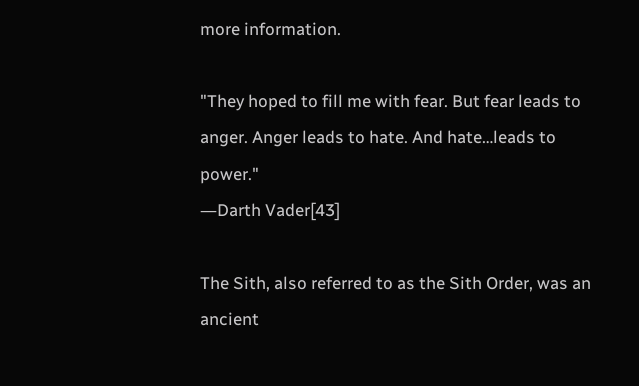more information.

"They hoped to fill me with fear. But fear leads to anger. Anger leads to hate. And hate…leads to power."
―Darth Vader[43]

The Sith, also referred to as the Sith Order, was an ancient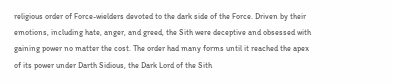religious order of Force-wielders devoted to the dark side of the Force. Driven by their emotions, including hate, anger, and greed, the Sith were deceptive and obsessed with gaining power no matter the cost. The order had many forms until it reached the apex of its power under Darth Sidious, the Dark Lord of the Sith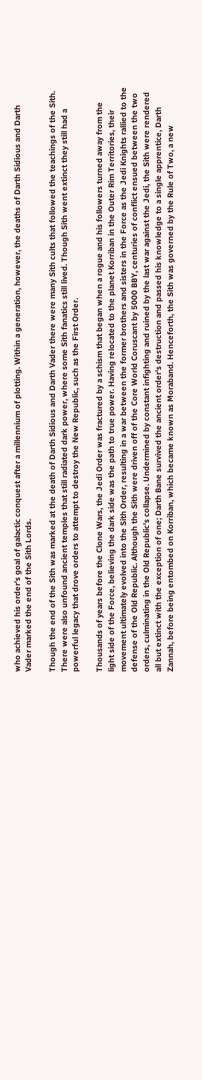who achieved his order's goal of galactic conquest after a millennium of plotting. Within a generation, however, the deaths of Darth Sidious and Darth Vader marked the end of the Sith Lords.

Though the end of the Sith was marked at the death of Darth Sidious and Darth Vader there were many Sith cults that followed the teachings of the Sith. There were also unfound ancient temples that still radiated dark power, where some Sith fanatics still lived. Though Sith went extinct they still had a powerful legacy that drove orders to attempt to destroy the New Republic, such as the First Order.

Thousands of years before the Clone Wars, the Jedi Order was fractured by a schism that began when a rogue and his followers turned away from the light side of the Force, believing the dark side was the path to true power. Having relocated to the planet Korriban in the Outer Rim Territories, their movement ultimately evolved into the Sith Order, resulting in a war between the former brothers and sisters in the Force as the Jedi Knights rallied to the defense of the Old Republic. Although the Sith were driven off of the Core World Coruscant by 5000 BBY, centuries of conflict ensued between the two orders, culminating in the Old Republic's collapse. Undermined by constant infighting and ruined by the last war against the Jedi, the Sith were rendered all but extinct with the exception of one; Darth Bane survived the ancient order's destruction and passed his knowledge to a single apprentice, Darth Zannah, before being entombed on Korriban, which became known as Moraband. Henceforth, the Sith was governed by the Rule of Two, a new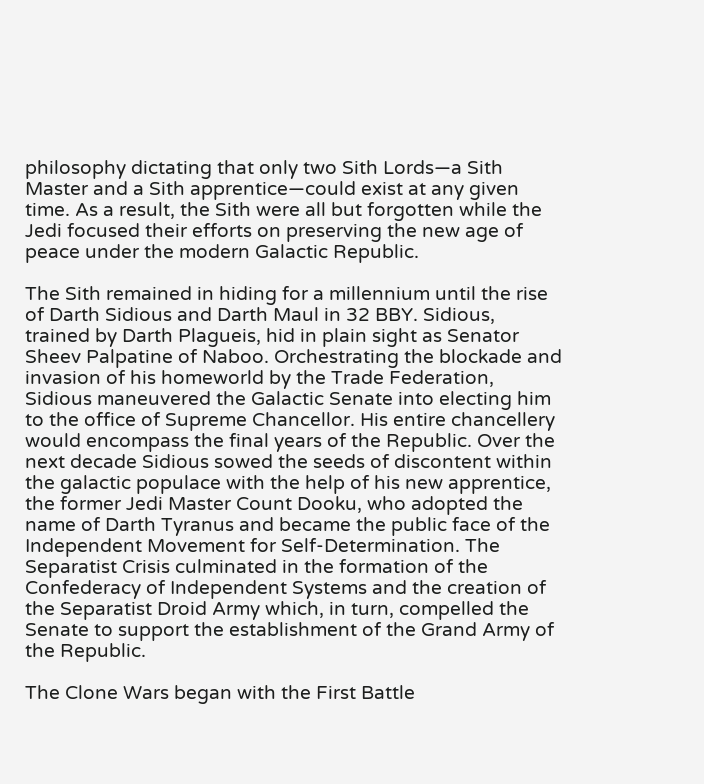philosophy dictating that only two Sith Lords—a Sith Master and a Sith apprentice—could exist at any given time. As a result, the Sith were all but forgotten while the Jedi focused their efforts on preserving the new age of peace under the modern Galactic Republic.

The Sith remained in hiding for a millennium until the rise of Darth Sidious and Darth Maul in 32 BBY. Sidious, trained by Darth Plagueis, hid in plain sight as Senator Sheev Palpatine of Naboo. Orchestrating the blockade and invasion of his homeworld by the Trade Federation, Sidious maneuvered the Galactic Senate into electing him to the office of Supreme Chancellor. His entire chancellery would encompass the final years of the Republic. Over the next decade Sidious sowed the seeds of discontent within the galactic populace with the help of his new apprentice, the former Jedi Master Count Dooku, who adopted the name of Darth Tyranus and became the public face of the Independent Movement for Self-Determination. The Separatist Crisis culminated in the formation of the Confederacy of Independent Systems and the creation of the Separatist Droid Army which, in turn, compelled the Senate to support the establishment of the Grand Army of the Republic.

The Clone Wars began with the First Battle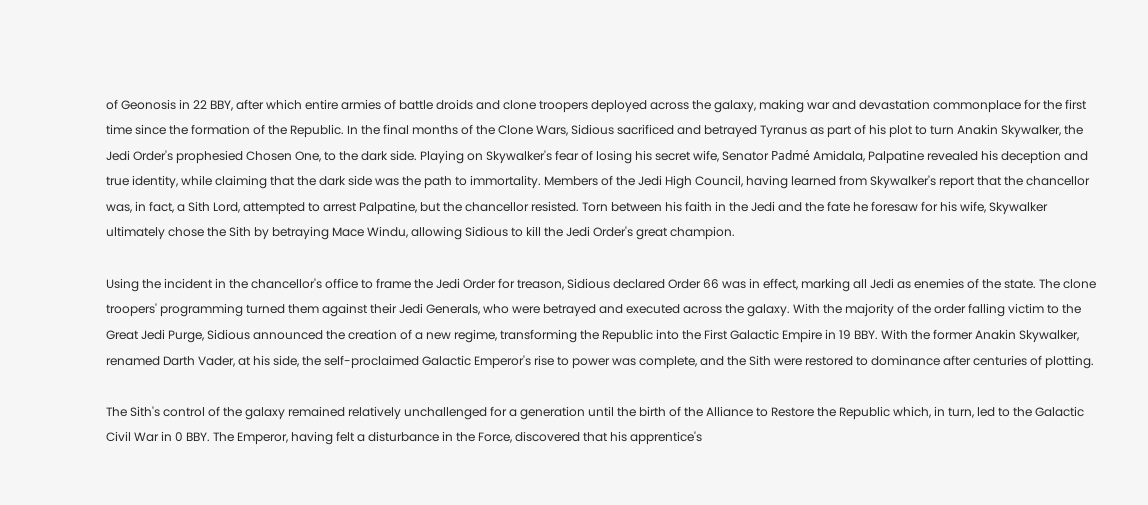of Geonosis in 22 BBY, after which entire armies of battle droids and clone troopers deployed across the galaxy, making war and devastation commonplace for the first time since the formation of the Republic. In the final months of the Clone Wars, Sidious sacrificed and betrayed Tyranus as part of his plot to turn Anakin Skywalker, the Jedi Order's prophesied Chosen One, to the dark side. Playing on Skywalker's fear of losing his secret wife, Senator Padmé Amidala, Palpatine revealed his deception and true identity, while claiming that the dark side was the path to immortality. Members of the Jedi High Council, having learned from Skywalker's report that the chancellor was, in fact, a Sith Lord, attempted to arrest Palpatine, but the chancellor resisted. Torn between his faith in the Jedi and the fate he foresaw for his wife, Skywalker ultimately chose the Sith by betraying Mace Windu, allowing Sidious to kill the Jedi Order's great champion.

Using the incident in the chancellor's office to frame the Jedi Order for treason, Sidious declared Order 66 was in effect, marking all Jedi as enemies of the state. The clone troopers' programming turned them against their Jedi Generals, who were betrayed and executed across the galaxy. With the majority of the order falling victim to the Great Jedi Purge, Sidious announced the creation of a new regime, transforming the Republic into the First Galactic Empire in 19 BBY. With the former Anakin Skywalker, renamed Darth Vader, at his side, the self-proclaimed Galactic Emperor's rise to power was complete, and the Sith were restored to dominance after centuries of plotting.

The Sith's control of the galaxy remained relatively unchallenged for a generation until the birth of the Alliance to Restore the Republic which, in turn, led to the Galactic Civil War in 0 BBY. The Emperor, having felt a disturbance in the Force, discovered that his apprentice's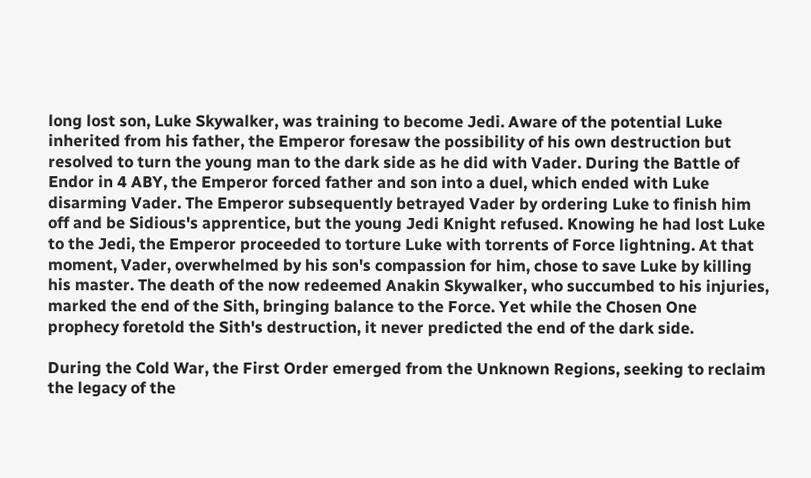long lost son, Luke Skywalker, was training to become Jedi. Aware of the potential Luke inherited from his father, the Emperor foresaw the possibility of his own destruction but resolved to turn the young man to the dark side as he did with Vader. During the Battle of Endor in 4 ABY, the Emperor forced father and son into a duel, which ended with Luke disarming Vader. The Emperor subsequently betrayed Vader by ordering Luke to finish him off and be Sidious's apprentice, but the young Jedi Knight refused. Knowing he had lost Luke to the Jedi, the Emperor proceeded to torture Luke with torrents of Force lightning. At that moment, Vader, overwhelmed by his son's compassion for him, chose to save Luke by killing his master. The death of the now redeemed Anakin Skywalker, who succumbed to his injuries, marked the end of the Sith, bringing balance to the Force. Yet while the Chosen One prophecy foretold the Sith's destruction, it never predicted the end of the dark side.

During the Cold War, the First Order emerged from the Unknown Regions, seeking to reclaim the legacy of the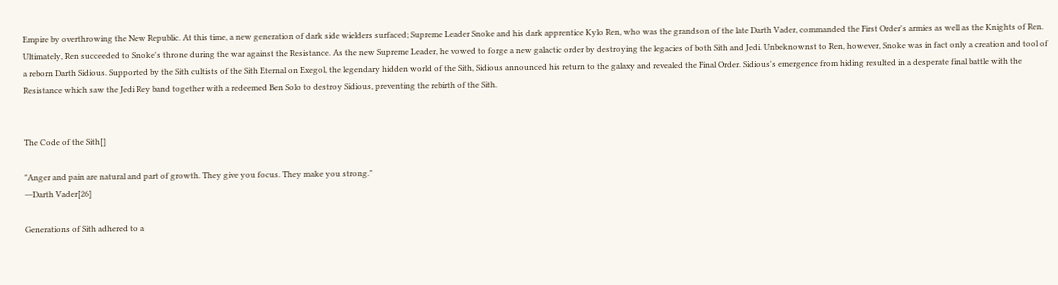Empire by overthrowing the New Republic. At this time, a new generation of dark side wielders surfaced; Supreme Leader Snoke and his dark apprentice Kylo Ren, who was the grandson of the late Darth Vader, commanded the First Order's armies as well as the Knights of Ren. Ultimately, Ren succeeded to Snoke's throne during the war against the Resistance. As the new Supreme Leader, he vowed to forge a new galactic order by destroying the legacies of both Sith and Jedi. Unbeknownst to Ren, however, Snoke was in fact only a creation and tool of a reborn Darth Sidious. Supported by the Sith cultists of the Sith Eternal on Exegol, the legendary hidden world of the Sith, Sidious announced his return to the galaxy and revealed the Final Order. Sidious's emergence from hiding resulted in a desperate final battle with the Resistance which saw the Jedi Rey band together with a redeemed Ben Solo to destroy Sidious, preventing the rebirth of the Sith.


The Code of the Sith[]

"Anger and pain are natural and part of growth. They give you focus. They make you strong."
―Darth Vader[26]

Generations of Sith adhered to a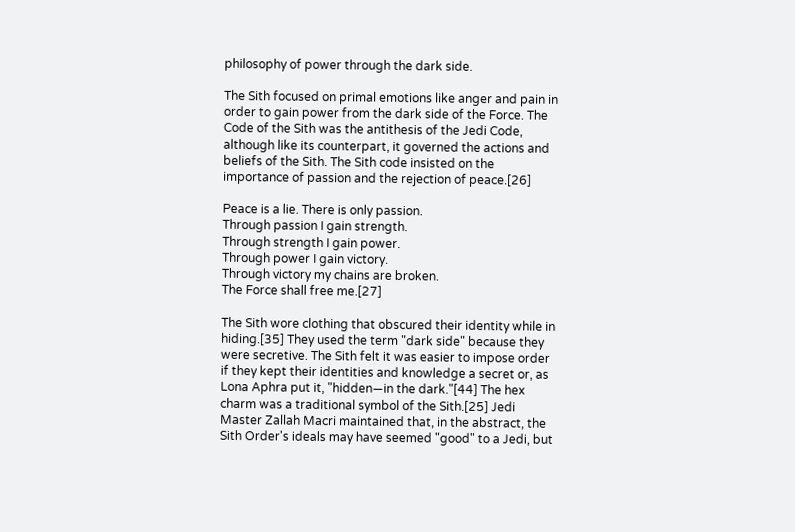philosophy of power through the dark side.

The Sith focused on primal emotions like anger and pain in order to gain power from the dark side of the Force. The Code of the Sith was the antithesis of the Jedi Code, although like its counterpart, it governed the actions and beliefs of the Sith. The Sith code insisted on the importance of passion and the rejection of peace.[26]

Peace is a lie. There is only passion.
Through passion I gain strength.
Through strength I gain power.
Through power I gain victory.
Through victory my chains are broken.
The Force shall free me.[27]

The Sith wore clothing that obscured their identity while in hiding.[35] They used the term "dark side" because they were secretive. The Sith felt it was easier to impose order if they kept their identities and knowledge a secret or, as Lona Aphra put it, "hidden—in the dark."[44] The hex charm was a traditional symbol of the Sith.[25] Jedi Master Zallah Macri maintained that, in the abstract, the Sith Order's ideals may have seemed "good" to a Jedi, but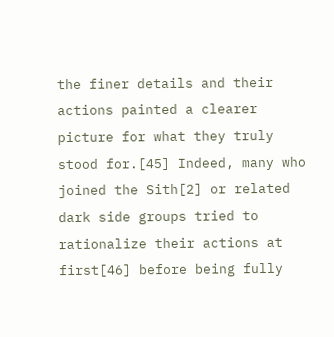the finer details and their actions painted a clearer picture for what they truly stood for.[45] Indeed, many who joined the Sith[2] or related dark side groups tried to rationalize their actions at first[46] before being fully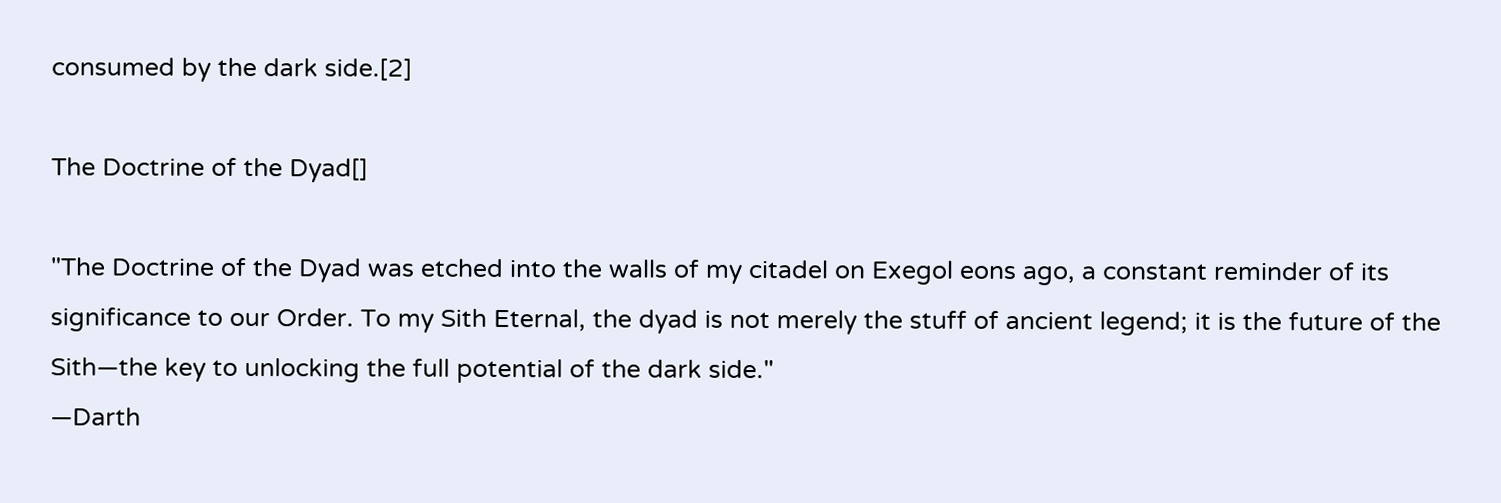consumed by the dark side.[2]

The Doctrine of the Dyad[]

"The Doctrine of the Dyad was etched into the walls of my citadel on Exegol eons ago, a constant reminder of its significance to our Order. To my Sith Eternal, the dyad is not merely the stuff of ancient legend; it is the future of the Sith—the key to unlocking the full potential of the dark side."
―Darth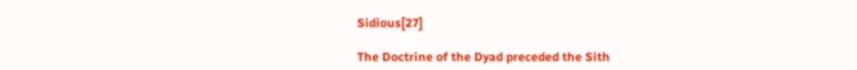Sidious[27]

The Doctrine of the Dyad preceded the Sith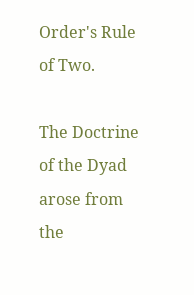Order's Rule of Two.

The Doctrine of the Dyad arose from the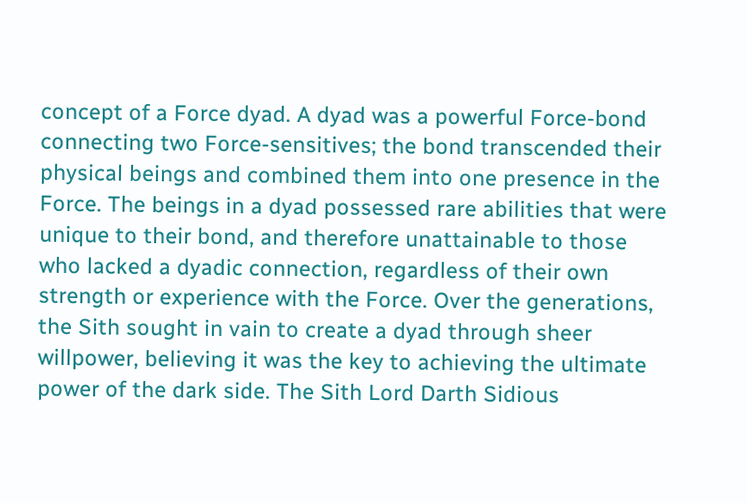concept of a Force dyad. A dyad was a powerful Force-bond connecting two Force-sensitives; the bond transcended their physical beings and combined them into one presence in the Force. The beings in a dyad possessed rare abilities that were unique to their bond, and therefore unattainable to those who lacked a dyadic connection, regardless of their own strength or experience with the Force. Over the generations, the Sith sought in vain to create a dyad through sheer willpower, believing it was the key to achieving the ultimate power of the dark side. The Sith Lord Darth Sidious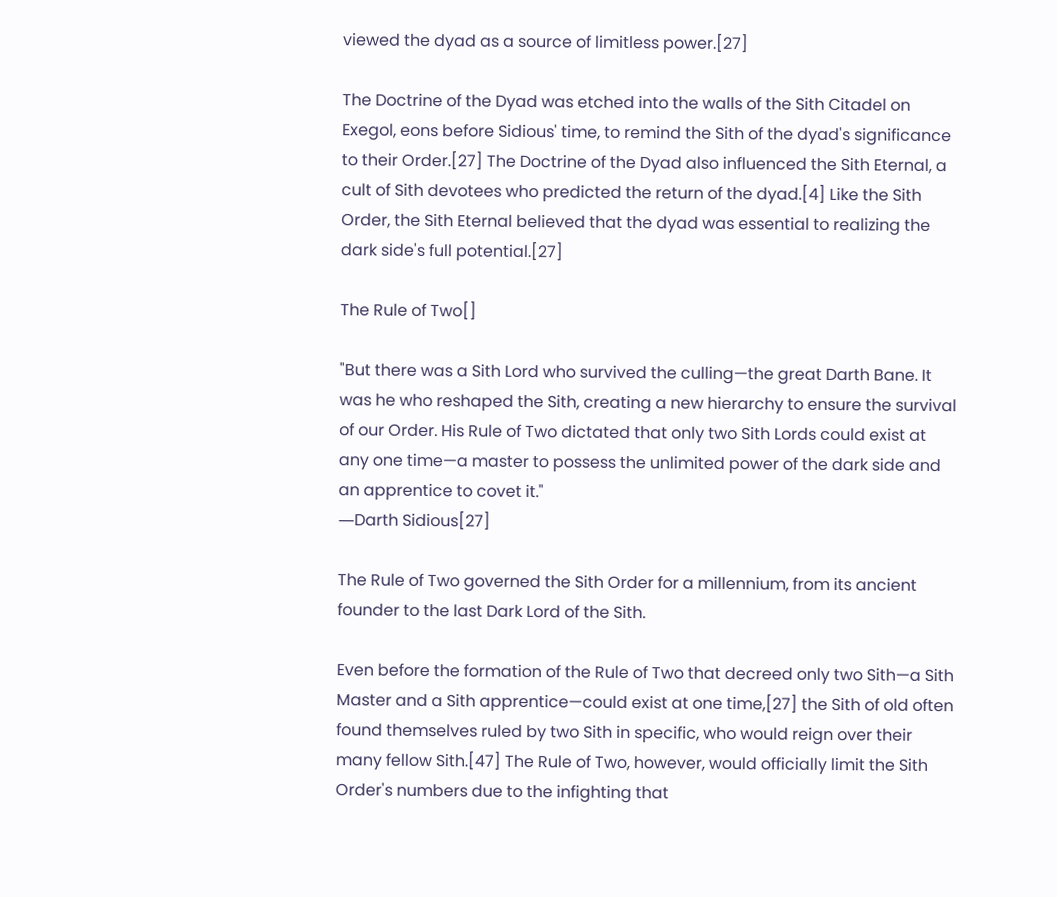viewed the dyad as a source of limitless power.[27]

The Doctrine of the Dyad was etched into the walls of the Sith Citadel on Exegol, eons before Sidious' time, to remind the Sith of the dyad's significance to their Order.[27] The Doctrine of the Dyad also influenced the Sith Eternal, a cult of Sith devotees who predicted the return of the dyad.[4] Like the Sith Order, the Sith Eternal believed that the dyad was essential to realizing the dark side's full potential.[27]

The Rule of Two[]

"But there was a Sith Lord who survived the culling—the great Darth Bane. It was he who reshaped the Sith, creating a new hierarchy to ensure the survival of our Order. His Rule of Two dictated that only two Sith Lords could exist at any one time—a master to possess the unlimited power of the dark side and an apprentice to covet it."
―Darth Sidious[27]

The Rule of Two governed the Sith Order for a millennium, from its ancient founder to the last Dark Lord of the Sith.

Even before the formation of the Rule of Two that decreed only two Sith—a Sith Master and a Sith apprentice—could exist at one time,[27] the Sith of old often found themselves ruled by two Sith in specific, who would reign over their many fellow Sith.[47] The Rule of Two, however, would officially limit the Sith Order's numbers due to the infighting that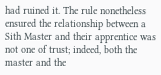had ruined it. The rule nonetheless ensured the relationship between a Sith Master and their apprentice was not one of trust; indeed, both the master and the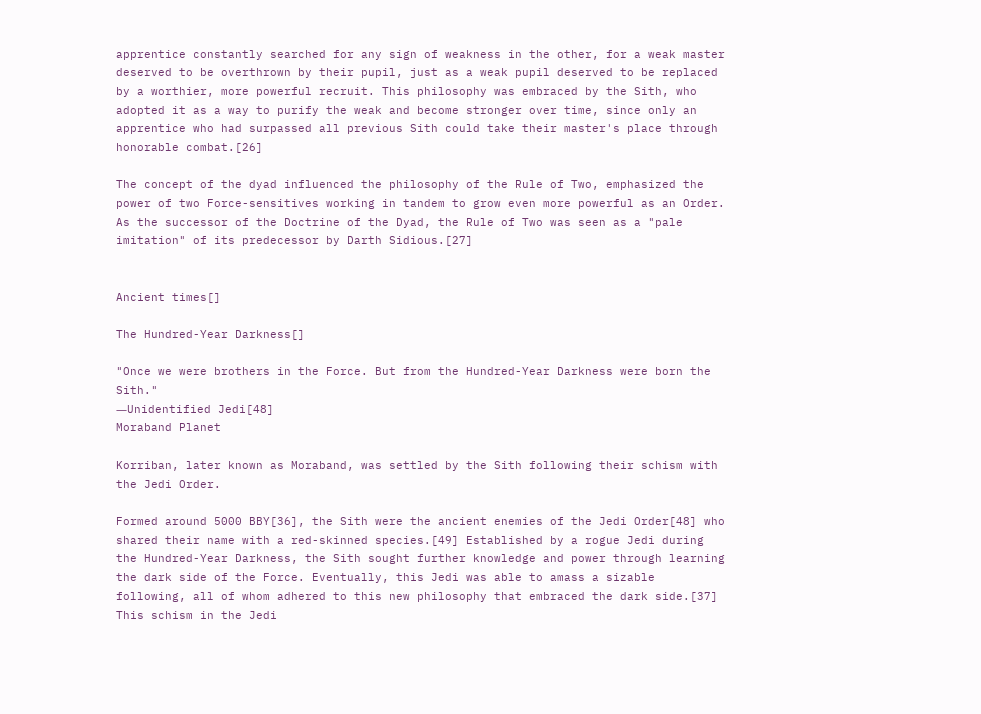apprentice constantly searched for any sign of weakness in the other, for a weak master deserved to be overthrown by their pupil, just as a weak pupil deserved to be replaced by a worthier, more powerful recruit. This philosophy was embraced by the Sith, who adopted it as a way to purify the weak and become stronger over time, since only an apprentice who had surpassed all previous Sith could take their master's place through honorable combat.[26]

The concept of the dyad influenced the philosophy of the Rule of Two, emphasized the power of two Force-sensitives working in tandem to grow even more powerful as an Order. As the successor of the Doctrine of the Dyad, the Rule of Two was seen as a "pale imitation" of its predecessor by Darth Sidious.[27]


Ancient times[]

The Hundred-Year Darkness[]

"Once we were brothers in the Force. But from the Hundred-Year Darkness were born the Sith."
―Unidentified Jedi[48]
Moraband Planet

Korriban, later known as Moraband, was settled by the Sith following their schism with the Jedi Order.

Formed around 5000 BBY[36], the Sith were the ancient enemies of the Jedi Order[48] who shared their name with a red-skinned species.[49] Established by a rogue Jedi during the Hundred-Year Darkness, the Sith sought further knowledge and power through learning the dark side of the Force. Eventually, this Jedi was able to amass a sizable following, all of whom adhered to this new philosophy that embraced the dark side.[37] This schism in the Jedi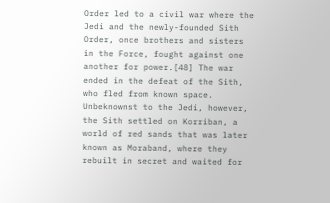Order led to a civil war where the Jedi and the newly-founded Sith Order, once brothers and sisters in the Force, fought against one another for power.[48] The war ended in the defeat of the Sith, who fled from known space. Unbeknownst to the Jedi, however, the Sith settled on Korriban, a world of red sands that was later known as Moraband, where they rebuilt in secret and waited for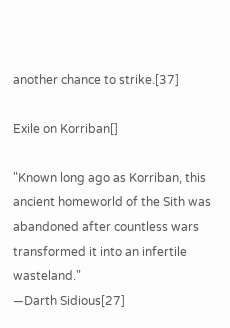another chance to strike.[37]

Exile on Korriban[]

"Known long ago as Korriban, this ancient homeworld of the Sith was abandoned after countless wars transformed it into an infertile wasteland."
―Darth Sidious[27]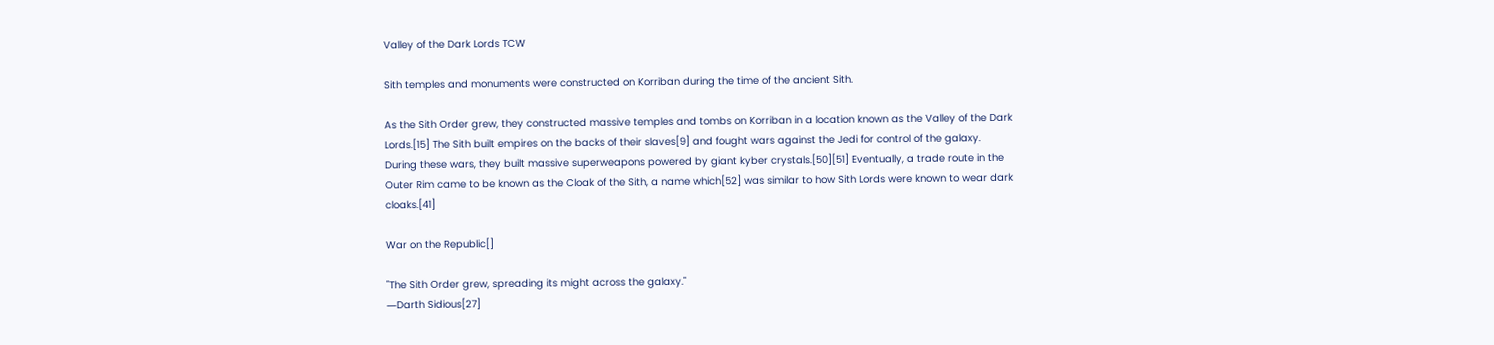Valley of the Dark Lords TCW

Sith temples and monuments were constructed on Korriban during the time of the ancient Sith.

As the Sith Order grew, they constructed massive temples and tombs on Korriban in a location known as the Valley of the Dark Lords.[15] The Sith built empires on the backs of their slaves[9] and fought wars against the Jedi for control of the galaxy. During these wars, they built massive superweapons powered by giant kyber crystals.[50][51] Eventually, a trade route in the Outer Rim came to be known as the Cloak of the Sith, a name which[52] was similar to how Sith Lords were known to wear dark cloaks.[41]

War on the Republic[]

"The Sith Order grew, spreading its might across the galaxy."
―Darth Sidious[27]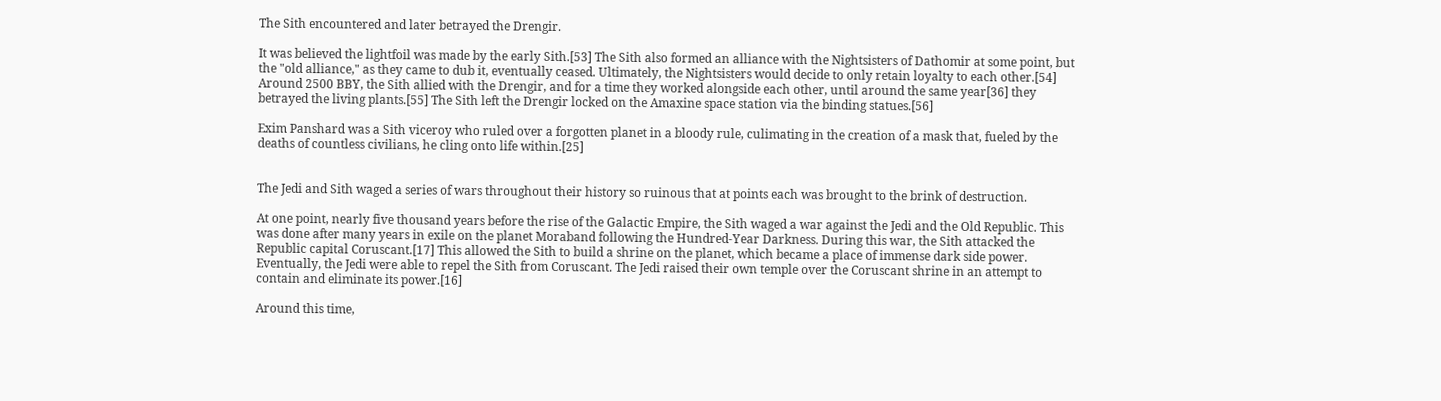The Sith encountered and later betrayed the Drengir.

It was believed the lightfoil was made by the early Sith.[53] The Sith also formed an alliance with the Nightsisters of Dathomir at some point, but the "old alliance," as they came to dub it, eventually ceased. Ultimately, the Nightsisters would decide to only retain loyalty to each other.[54] Around 2500 BBY, the Sith allied with the Drengir, and for a time they worked alongside each other, until around the same year[36] they betrayed the living plants.[55] The Sith left the Drengir locked on the Amaxine space station via the binding statues.[56]

Exim Panshard was a Sith viceroy who ruled over a forgotten planet in a bloody rule, culimating in the creation of a mask that, fueled by the deaths of countless civilians, he cling onto life within.[25]


The Jedi and Sith waged a series of wars throughout their history so ruinous that at points each was brought to the brink of destruction.

At one point, nearly five thousand years before the rise of the Galactic Empire, the Sith waged a war against the Jedi and the Old Republic. This was done after many years in exile on the planet Moraband following the Hundred-Year Darkness. During this war, the Sith attacked the Republic capital Coruscant.[17] This allowed the Sith to build a shrine on the planet, which became a place of immense dark side power. Eventually, the Jedi were able to repel the Sith from Coruscant. The Jedi raised their own temple over the Coruscant shrine in an attempt to contain and eliminate its power.[16]

Around this time,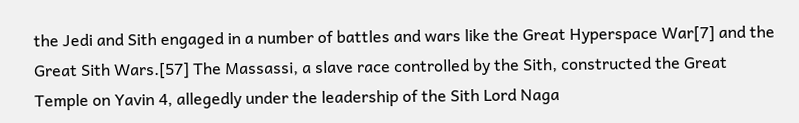the Jedi and Sith engaged in a number of battles and wars like the Great Hyperspace War[7] and the Great Sith Wars.[57] The Massassi, a slave race controlled by the Sith, constructed the Great Temple on Yavin 4, allegedly under the leadership of the Sith Lord Naga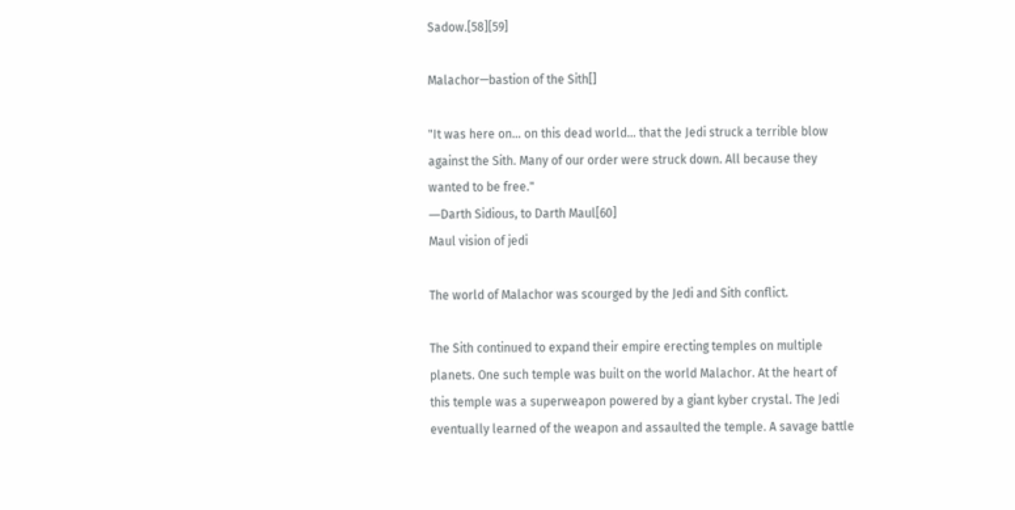Sadow.[58][59]

Malachor—bastion of the Sith[]

"It was here on… on this dead world… that the Jedi struck a terrible blow against the Sith. Many of our order were struck down. All because they wanted to be free."
―Darth Sidious, to Darth Maul[60]
Maul vision of jedi

The world of Malachor was scourged by the Jedi and Sith conflict.

The Sith continued to expand their empire erecting temples on multiple planets. One such temple was built on the world Malachor. At the heart of this temple was a superweapon powered by a giant kyber crystal. The Jedi eventually learned of the weapon and assaulted the temple. A savage battle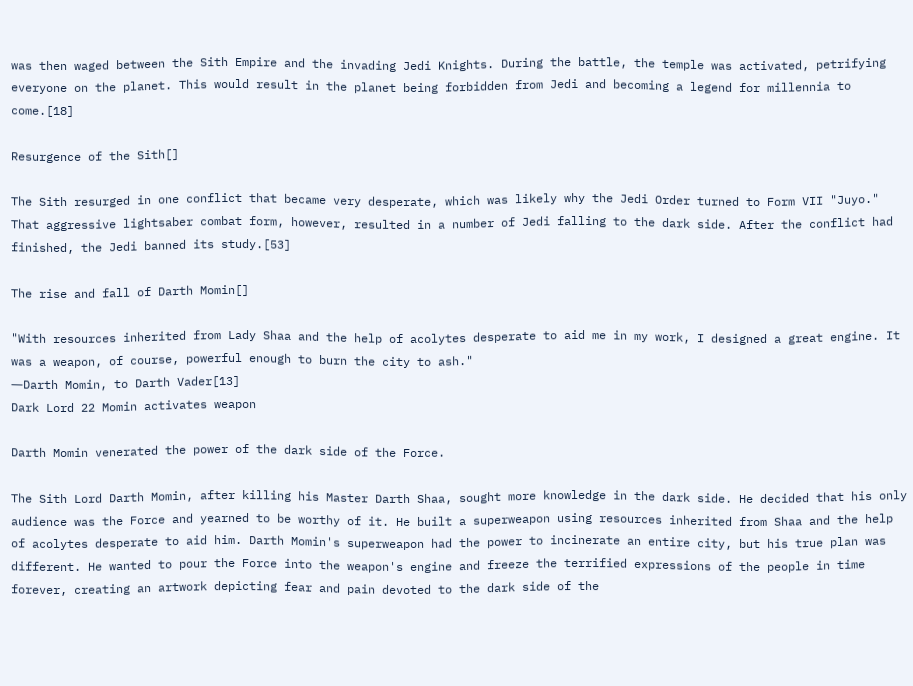was then waged between the Sith Empire and the invading Jedi Knights. During the battle, the temple was activated, petrifying everyone on the planet. This would result in the planet being forbidden from Jedi and becoming a legend for millennia to come.[18]

Resurgence of the Sith[]

The Sith resurged in one conflict that became very desperate, which was likely why the Jedi Order turned to Form VII "Juyo." That aggressive lightsaber combat form, however, resulted in a number of Jedi falling to the dark side. After the conflict had finished, the Jedi banned its study.[53]

The rise and fall of Darth Momin[]

"With resources inherited from Lady Shaa and the help of acolytes desperate to aid me in my work, I designed a great engine. It was a weapon, of course, powerful enough to burn the city to ash."
―Darth Momin, to Darth Vader[13]
Dark Lord 22 Momin activates weapon

Darth Momin venerated the power of the dark side of the Force.

The Sith Lord Darth Momin, after killing his Master Darth Shaa, sought more knowledge in the dark side. He decided that his only audience was the Force and yearned to be worthy of it. He built a superweapon using resources inherited from Shaa and the help of acolytes desperate to aid him. Darth Momin's superweapon had the power to incinerate an entire city, but his true plan was different. He wanted to pour the Force into the weapon's engine and freeze the terrified expressions of the people in time forever, creating an artwork depicting fear and pain devoted to the dark side of the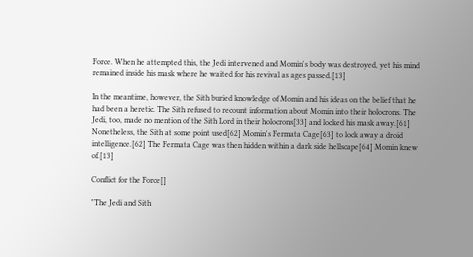Force. When he attempted this, the Jedi intervened and Momin's body was destroyed, yet his mind remained inside his mask where he waited for his revival as ages passed.[13]

In the meantime, however, the Sith buried knowledge of Momin and his ideas on the belief that he had been a heretic. The Sith refused to recount information about Momin into their holocrons. The Jedi, too, made no mention of the Sith Lord in their holocrons[33] and locked his mask away.[61] Nonetheless, the Sith at some point used[62] Momin's Fermata Cage[63] to lock away a droid intelligence.[62] The Fermata Cage was then hidden within a dark side hellscape[64] Momin knew of.[13]

Conflict for the Force[]

"The Jedi and Sith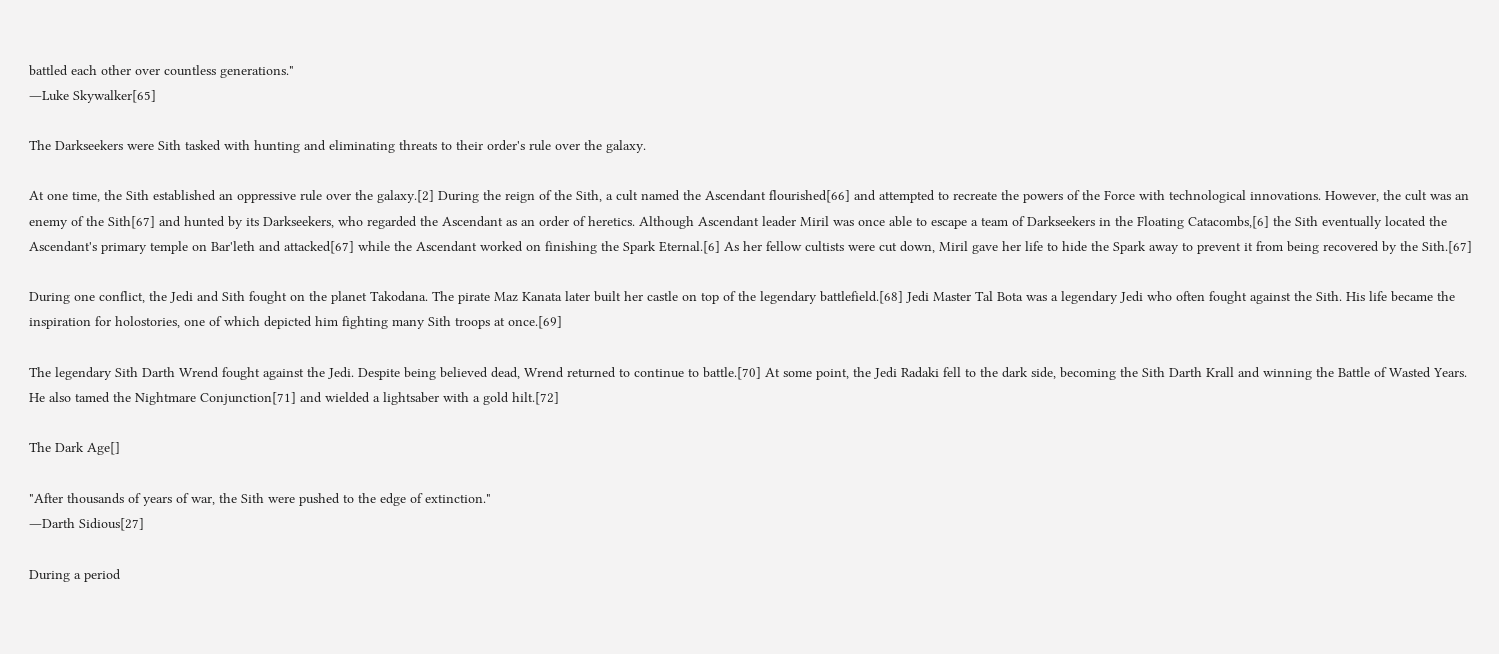battled each other over countless generations."
―Luke Skywalker[65]

The Darkseekers were Sith tasked with hunting and eliminating threats to their order's rule over the galaxy.

At one time, the Sith established an oppressive rule over the galaxy.[2] During the reign of the Sith, a cult named the Ascendant flourished[66] and attempted to recreate the powers of the Force with technological innovations. However, the cult was an enemy of the Sith[67] and hunted by its Darkseekers, who regarded the Ascendant as an order of heretics. Although Ascendant leader Miril was once able to escape a team of Darkseekers in the Floating Catacombs,[6] the Sith eventually located the Ascendant's primary temple on Bar'leth and attacked[67] while the Ascendant worked on finishing the Spark Eternal.[6] As her fellow cultists were cut down, Miril gave her life to hide the Spark away to prevent it from being recovered by the Sith.[67]

During one conflict, the Jedi and Sith fought on the planet Takodana. The pirate Maz Kanata later built her castle on top of the legendary battlefield.[68] Jedi Master Tal Bota was a legendary Jedi who often fought against the Sith. His life became the inspiration for holostories, one of which depicted him fighting many Sith troops at once.[69]

The legendary Sith Darth Wrend fought against the Jedi. Despite being believed dead, Wrend returned to continue to battle.[70] At some point, the Jedi Radaki fell to the dark side, becoming the Sith Darth Krall and winning the Battle of Wasted Years. He also tamed the Nightmare Conjunction[71] and wielded a lightsaber with a gold hilt.[72]

The Dark Age[]

"After thousands of years of war, the Sith were pushed to the edge of extinction."
―Darth Sidious[27]

During a period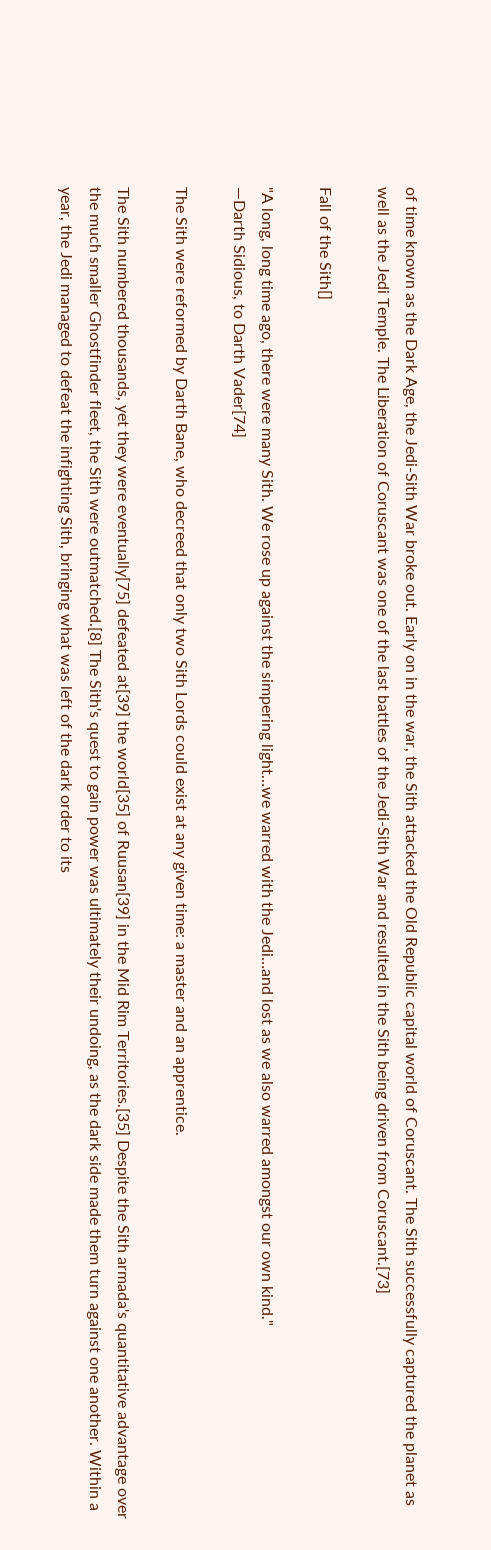of time known as the Dark Age, the Jedi-Sith War broke out. Early on in the war, the Sith attacked the Old Republic capital world of Coruscant. The Sith successfully captured the planet as well as the Jedi Temple. The Liberation of Coruscant was one of the last battles of the Jedi-Sith War and resulted in the Sith being driven from Coruscant.[73]

Fall of the Sith[]

"A long, long time ago, there were many Sith. We rose up against the simpering light…we warred with the Jedi…and lost as we also warred amongst our own kind."
―Darth Sidious, to Darth Vader[74]

The Sith were reformed by Darth Bane, who decreed that only two Sith Lords could exist at any given time: a master and an apprentice.

The Sith numbered thousands, yet they were eventually[75] defeated at[39] the world[35] of Ruusan[39] in the Mid Rim Territories.[35] Despite the Sith armada's quantitative advantage over the much smaller Ghostfinder fleet, the Sith were outmatched.[8] The Sith's quest to gain power was ultimately their undoing, as the dark side made them turn against one another. Within a year, the Jedi managed to defeat the infighting Sith, bringing what was left of the dark order to its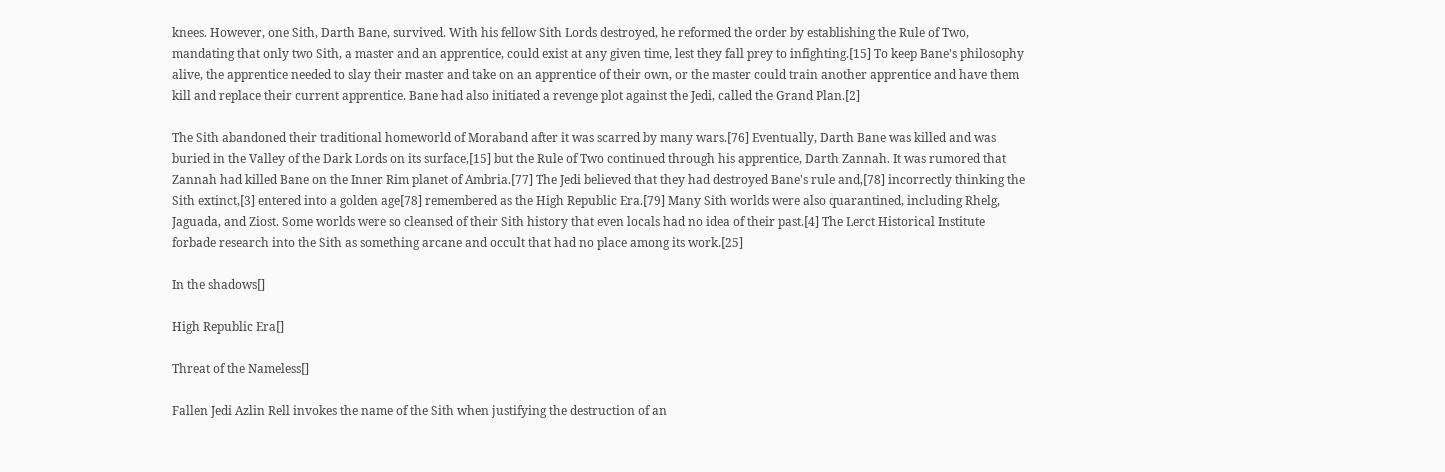knees. However, one Sith, Darth Bane, survived. With his fellow Sith Lords destroyed, he reformed the order by establishing the Rule of Two, mandating that only two Sith, a master and an apprentice, could exist at any given time, lest they fall prey to infighting.[15] To keep Bane's philosophy alive, the apprentice needed to slay their master and take on an apprentice of their own, or the master could train another apprentice and have them kill and replace their current apprentice. Bane had also initiated a revenge plot against the Jedi, called the Grand Plan.[2]

The Sith abandoned their traditional homeworld of Moraband after it was scarred by many wars.[76] Eventually, Darth Bane was killed and was buried in the Valley of the Dark Lords on its surface,[15] but the Rule of Two continued through his apprentice, Darth Zannah. It was rumored that Zannah had killed Bane on the Inner Rim planet of Ambria.[77] The Jedi believed that they had destroyed Bane's rule and,[78] incorrectly thinking the Sith extinct,[3] entered into a golden age[78] remembered as the High Republic Era.[79] Many Sith worlds were also quarantined, including Rhelg, Jaguada, and Ziost. Some worlds were so cleansed of their Sith history that even locals had no idea of their past.[4] The Lerct Historical Institute forbade research into the Sith as something arcane and occult that had no place among its work.[25]

In the shadows[]

High Republic Era[]

Threat of the Nameless[]

Fallen Jedi Azlin Rell invokes the name of the Sith when justifying the destruction of an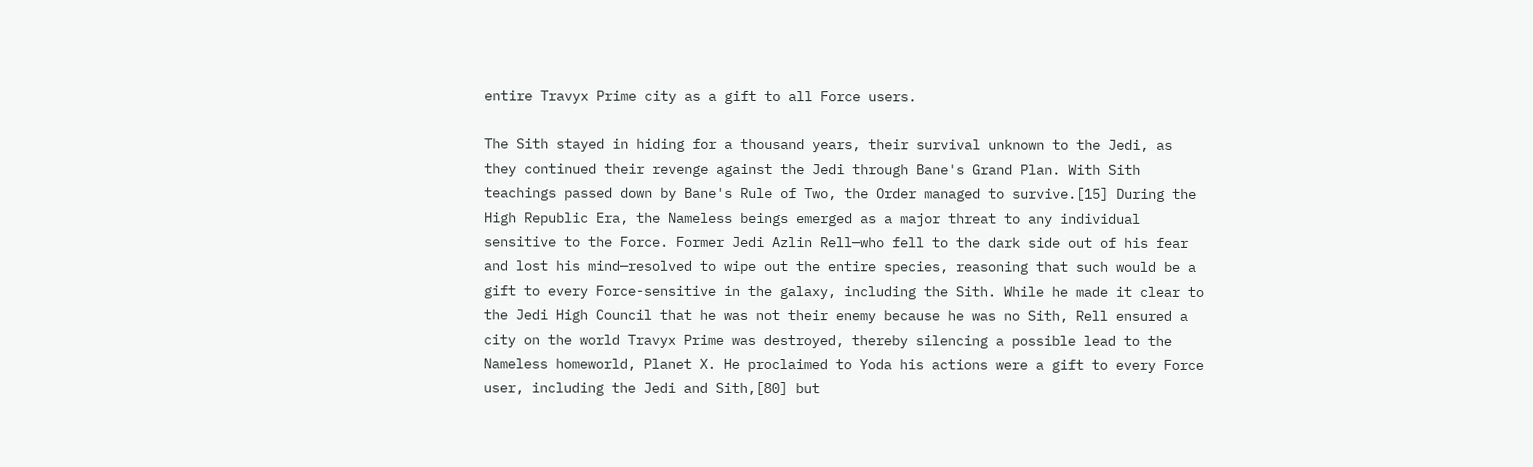entire Travyx Prime city as a gift to all Force users.

The Sith stayed in hiding for a thousand years, their survival unknown to the Jedi, as they continued their revenge against the Jedi through Bane's Grand Plan. With Sith teachings passed down by Bane's Rule of Two, the Order managed to survive.[15] During the High Republic Era, the Nameless beings emerged as a major threat to any individual sensitive to the Force. Former Jedi Azlin Rell—who fell to the dark side out of his fear and lost his mind—resolved to wipe out the entire species, reasoning that such would be a gift to every Force-sensitive in the galaxy, including the Sith. While he made it clear to the Jedi High Council that he was not their enemy because he was no Sith, Rell ensured a city on the world Travyx Prime was destroyed, thereby silencing a possible lead to the Nameless homeworld, Planet X. He proclaimed to Yoda his actions were a gift to every Force user, including the Jedi and Sith,[80] but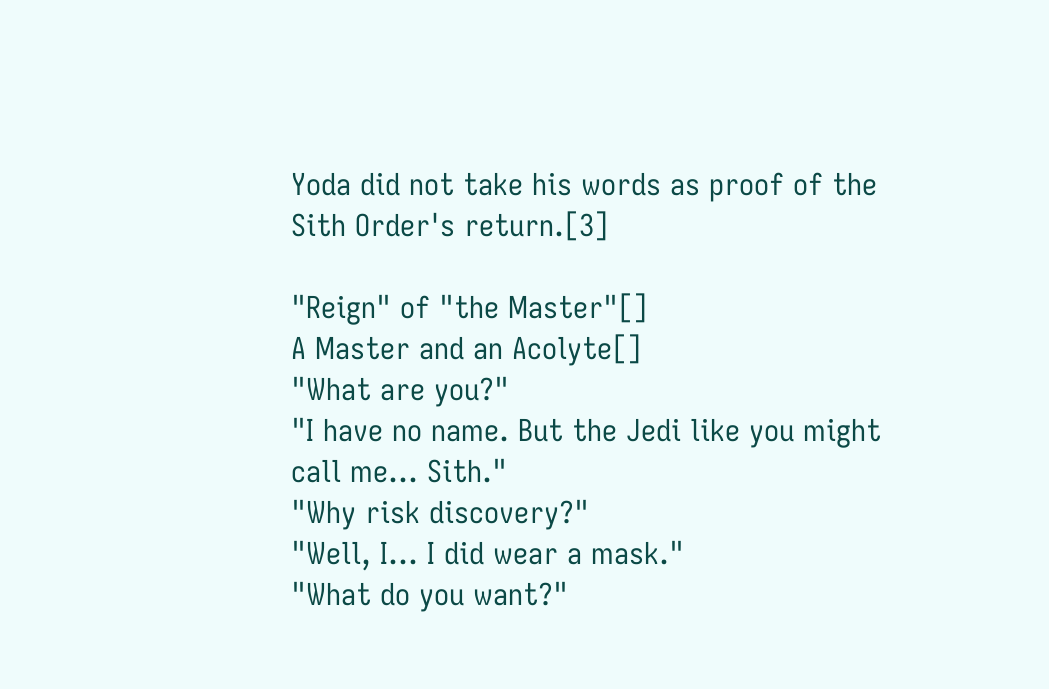Yoda did not take his words as proof of the Sith Order's return.[3]

"Reign" of "the Master"[]
A Master and an Acolyte[]
"What are you?"
"I have no name. But the Jedi like you might call me… Sith."
"Why risk discovery?"
"Well, I… I did wear a mask."
"What do you want?"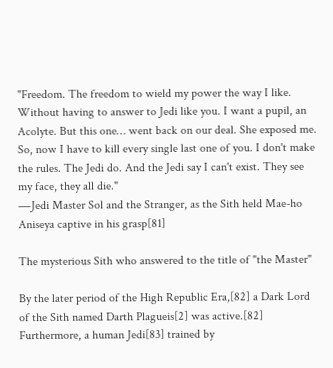"Freedom. The freedom to wield my power the way I like. Without having to answer to Jedi like you. I want a pupil, an Acolyte. But this one… went back on our deal. She exposed me. So, now I have to kill every single last one of you. I don't make the rules. The Jedi do. And the Jedi say I can't exist. They see my face, they all die."
―Jedi Master Sol and the Stranger, as the Sith held Mae-ho Aniseya captive in his grasp[81]

The mysterious Sith who answered to the title of "the Master"

By the later period of the High Republic Era,[82] a Dark Lord of the Sith named Darth Plagueis[2] was active.[82] Furthermore, a human Jedi[83] trained by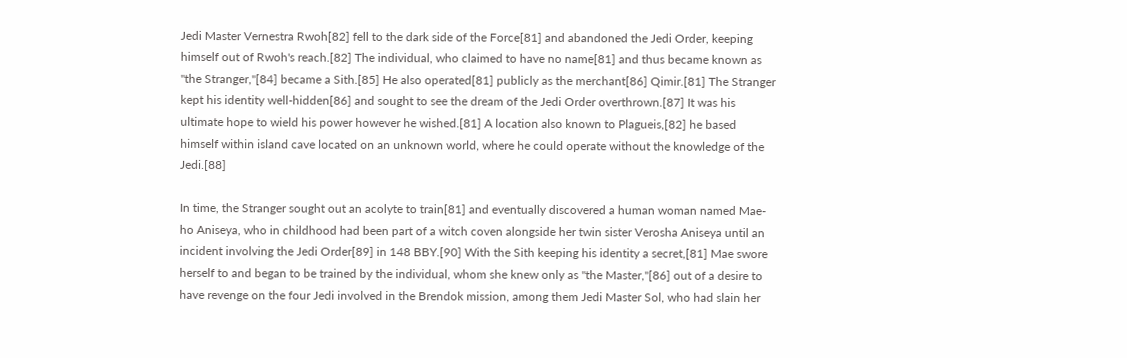Jedi Master Vernestra Rwoh[82] fell to the dark side of the Force[81] and abandoned the Jedi Order, keeping himself out of Rwoh's reach.[82] The individual, who claimed to have no name[81] and thus became known as "the Stranger,"[84] became a Sith.[85] He also operated[81] publicly as the merchant[86] Qimir.[81] The Stranger kept his identity well-hidden[86] and sought to see the dream of the Jedi Order overthrown.[87] It was his ultimate hope to wield his power however he wished.[81] A location also known to Plagueis,[82] he based himself within island cave located on an unknown world, where he could operate without the knowledge of the Jedi.[88]

In time, the Stranger sought out an acolyte to train[81] and eventually discovered a human woman named Mae-ho Aniseya, who in childhood had been part of a witch coven alongside her twin sister Verosha Aniseya until an incident involving the Jedi Order[89] in 148 BBY.[90] With the Sith keeping his identity a secret,[81] Mae swore herself to and began to be trained by the individual, whom she knew only as "the Master,"[86] out of a desire to have revenge on the four Jedi involved in the Brendok mission, among them Jedi Master Sol, who had slain her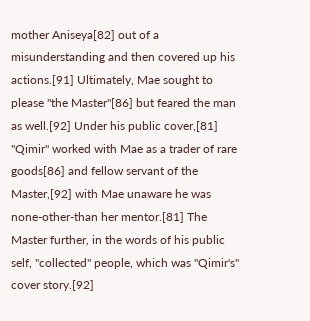mother Aniseya[82] out of a misunderstanding and then covered up his actions.[91] Ultimately, Mae sought to please "the Master"[86] but feared the man as well.[92] Under his public cover,[81] "Qimir" worked with Mae as a trader of rare goods[86] and fellow servant of the Master,[92] with Mae unaware he was none-other-than her mentor.[81] The Master further, in the words of his public self, "collected" people, which was "Qimir's" cover story.[92]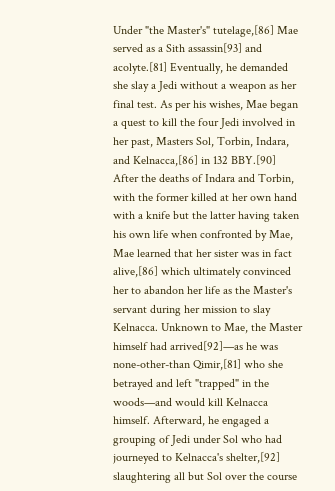Under "the Master's" tutelage,[86] Mae served as a Sith assassin[93] and acolyte.[81] Eventually, he demanded she slay a Jedi without a weapon as her final test. As per his wishes, Mae began a quest to kill the four Jedi involved in her past, Masters Sol, Torbin, Indara, and Kelnacca,[86] in 132 BBY.[90] After the deaths of Indara and Torbin, with the former killed at her own hand with a knife but the latter having taken his own life when confronted by Mae, Mae learned that her sister was in fact alive,[86] which ultimately convinced her to abandon her life as the Master's servant during her mission to slay Kelnacca. Unknown to Mae, the Master himself had arrived[92]—as he was none-other-than Qimir,[81] who she betrayed and left "trapped" in the woods—and would kill Kelnacca himself. Afterward, he engaged a grouping of Jedi under Sol who had journeyed to Kelnacca's shelter,[92] slaughtering all but Sol over the course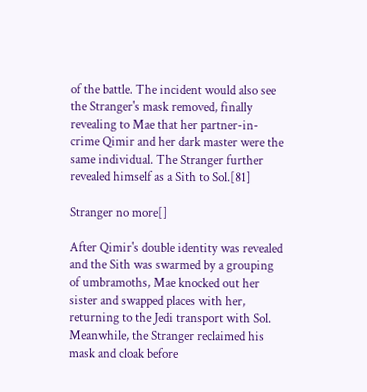of the battle. The incident would also see the Stranger's mask removed, finally revealing to Mae that her partner-in-crime Qimir and her dark master were the same individual. The Stranger further revealed himself as a Sith to Sol.[81]

Stranger no more[]

After Qimir's double identity was revealed and the Sith was swarmed by a grouping of umbramoths, Mae knocked out her sister and swapped places with her, returning to the Jedi transport with Sol. Meanwhile, the Stranger reclaimed his mask and cloak before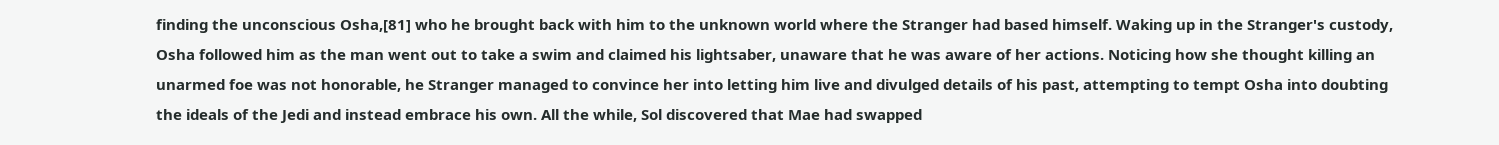finding the unconscious Osha,[81] who he brought back with him to the unknown world where the Stranger had based himself. Waking up in the Stranger's custody, Osha followed him as the man went out to take a swim and claimed his lightsaber, unaware that he was aware of her actions. Noticing how she thought killing an unarmed foe was not honorable, he Stranger managed to convince her into letting him live and divulged details of his past, attempting to tempt Osha into doubting the ideals of the Jedi and instead embrace his own. All the while, Sol discovered that Mae had swapped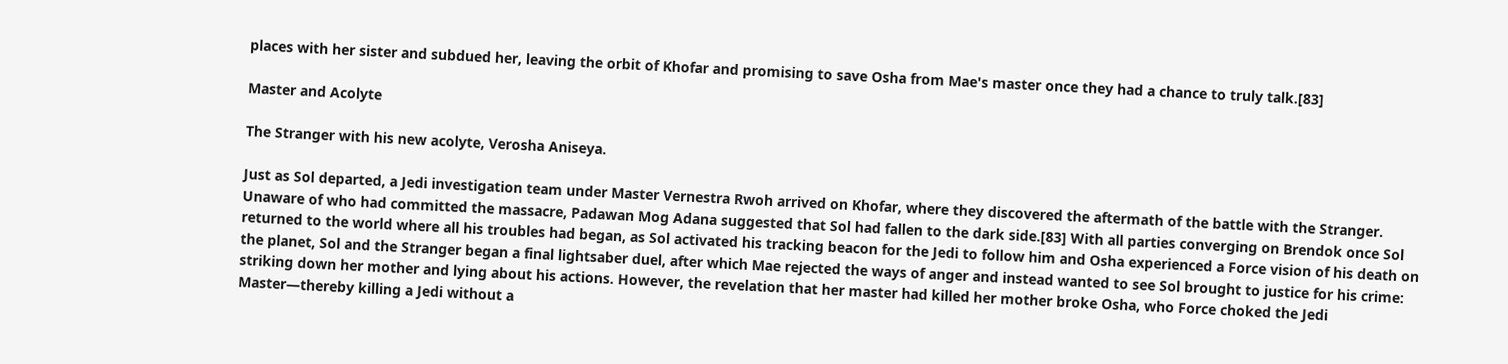places with her sister and subdued her, leaving the orbit of Khofar and promising to save Osha from Mae's master once they had a chance to truly talk.[83]

Master and Acolyte

The Stranger with his new acolyte, Verosha Aniseya.

Just as Sol departed, a Jedi investigation team under Master Vernestra Rwoh arrived on Khofar, where they discovered the aftermath of the battle with the Stranger. Unaware of who had committed the massacre, Padawan Mog Adana suggested that Sol had fallen to the dark side.[83] With all parties converging on Brendok once Sol returned to the world where all his troubles had began, as Sol activated his tracking beacon for the Jedi to follow him and Osha experienced a Force vision of his death on the planet, Sol and the Stranger began a final lightsaber duel, after which Mae rejected the ways of anger and instead wanted to see Sol brought to justice for his crime: striking down her mother and lying about his actions. However, the revelation that her master had killed her mother broke Osha, who Force choked the Jedi Master—thereby killing a Jedi without a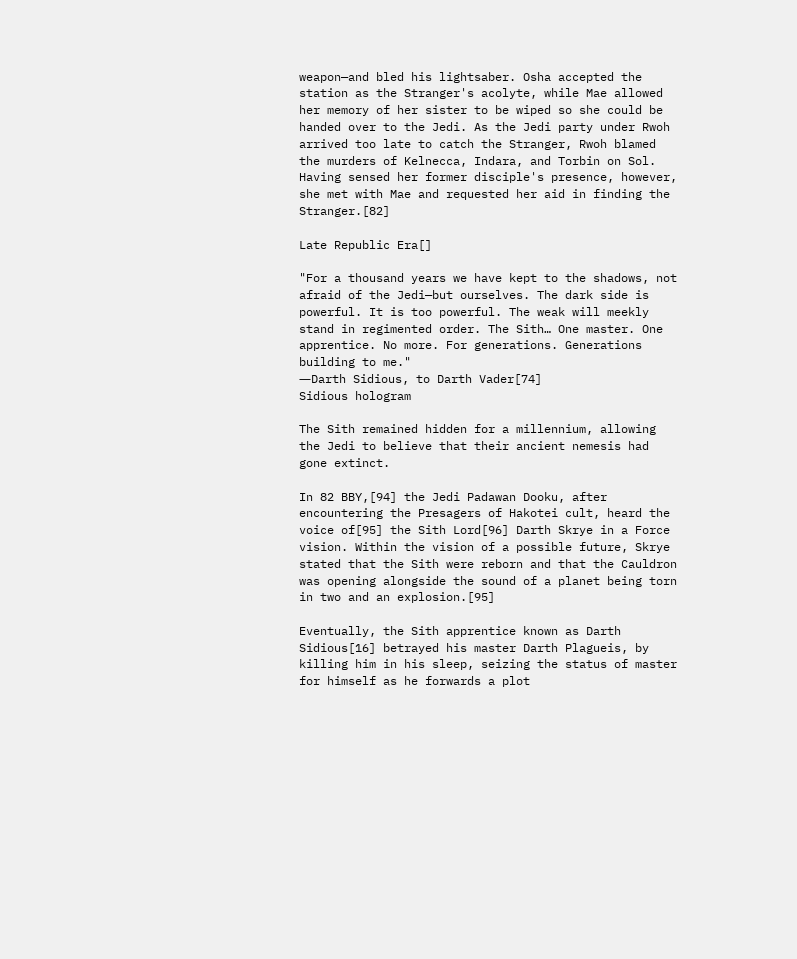weapon—and bled his lightsaber. Osha accepted the station as the Stranger's acolyte, while Mae allowed her memory of her sister to be wiped so she could be handed over to the Jedi. As the Jedi party under Rwoh arrived too late to catch the Stranger, Rwoh blamed the murders of Kelnecca, Indara, and Torbin on Sol. Having sensed her former disciple's presence, however, she met with Mae and requested her aid in finding the Stranger.[82]

Late Republic Era[]

"For a thousand years we have kept to the shadows, not afraid of the Jedi—but ourselves. The dark side is powerful. It is too powerful. The weak will meekly stand in regimented order. The Sith… One master. One apprentice. No more. For generations. Generations building to me."
―Darth Sidious, to Darth Vader[74]
Sidious hologram

The Sith remained hidden for a millennium, allowing the Jedi to believe that their ancient nemesis had gone extinct.

In 82 BBY,[94] the Jedi Padawan Dooku, after encountering the Presagers of Hakotei cult, heard the voice of[95] the Sith Lord[96] Darth Skrye in a Force vision. Within the vision of a possible future, Skrye stated that the Sith were reborn and that the Cauldron was opening alongside the sound of a planet being torn in two and an explosion.[95]

Eventually, the Sith apprentice known as Darth Sidious[16] betrayed his master Darth Plagueis, by killing him in his sleep, seizing the status of master for himself as he forwards a plot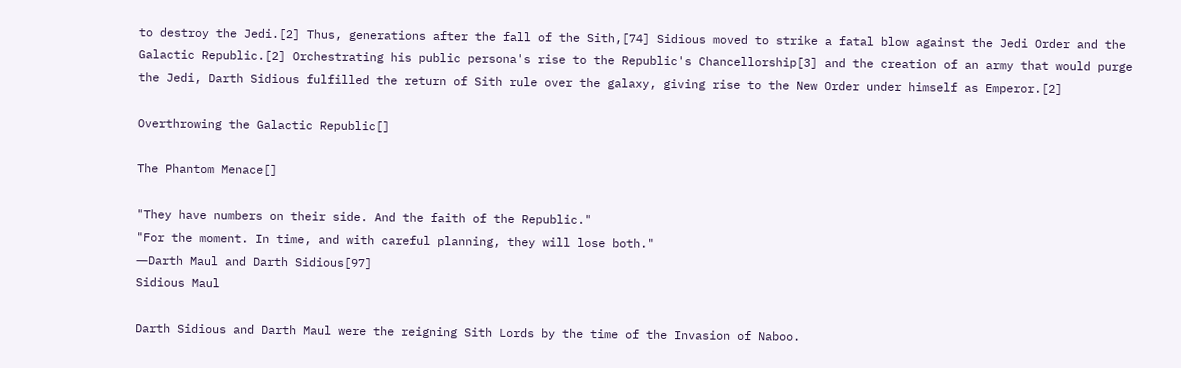to destroy the Jedi.[2] Thus, generations after the fall of the Sith,[74] Sidious moved to strike a fatal blow against the Jedi Order and the Galactic Republic.[2] Orchestrating his public persona's rise to the Republic's Chancellorship[3] and the creation of an army that would purge the Jedi, Darth Sidious fulfilled the return of Sith rule over the galaxy, giving rise to the New Order under himself as Emperor.[2]

Overthrowing the Galactic Republic[]

The Phantom Menace[]

"They have numbers on their side. And the faith of the Republic."
"For the moment. In time, and with careful planning, they will lose both."
―Darth Maul and Darth Sidious[97]
Sidious Maul

Darth Sidious and Darth Maul were the reigning Sith Lords by the time of the Invasion of Naboo.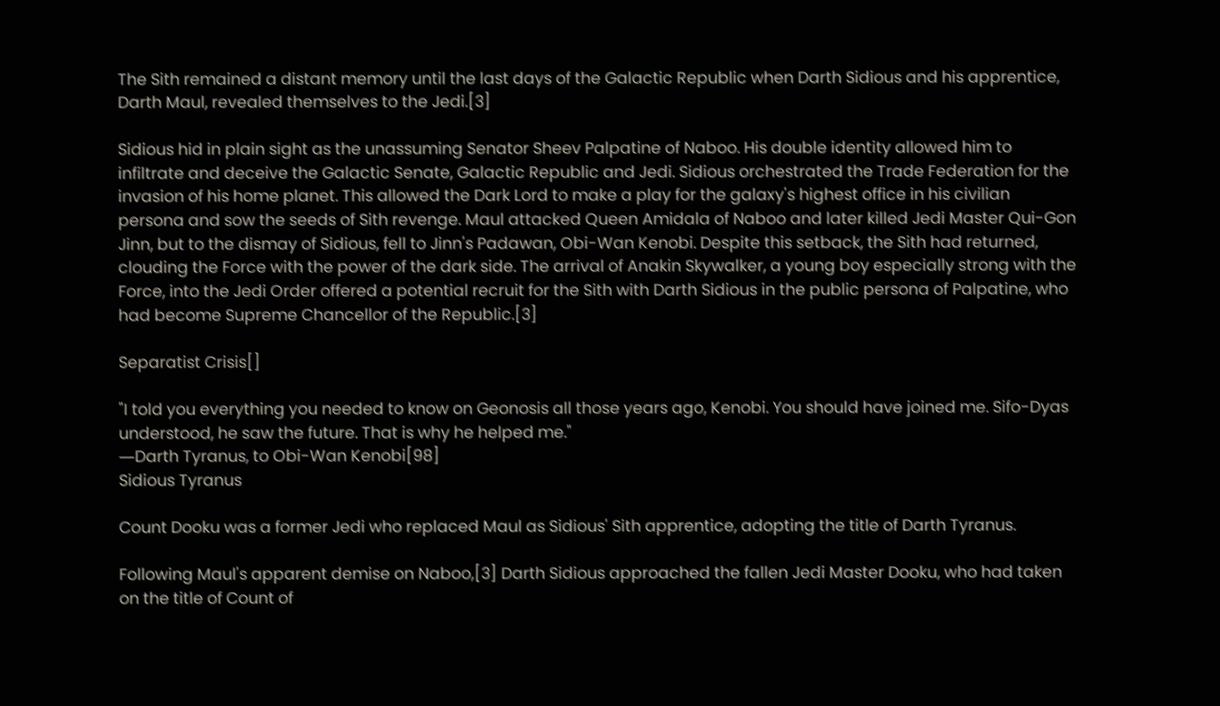The Sith remained a distant memory until the last days of the Galactic Republic when Darth Sidious and his apprentice, Darth Maul, revealed themselves to the Jedi.[3]

Sidious hid in plain sight as the unassuming Senator Sheev Palpatine of Naboo. His double identity allowed him to infiltrate and deceive the Galactic Senate, Galactic Republic and Jedi. Sidious orchestrated the Trade Federation for the invasion of his home planet. This allowed the Dark Lord to make a play for the galaxy's highest office in his civilian persona and sow the seeds of Sith revenge. Maul attacked Queen Amidala of Naboo and later killed Jedi Master Qui-Gon Jinn, but to the dismay of Sidious, fell to Jinn's Padawan, Obi-Wan Kenobi. Despite this setback, the Sith had returned, clouding the Force with the power of the dark side. The arrival of Anakin Skywalker, a young boy especially strong with the Force, into the Jedi Order offered a potential recruit for the Sith with Darth Sidious in the public persona of Palpatine, who had become Supreme Chancellor of the Republic.[3]

Separatist Crisis[]

"I told you everything you needed to know on Geonosis all those years ago, Kenobi. You should have joined me. Sifo-Dyas understood, he saw the future. That is why he helped me."
―Darth Tyranus, to Obi-Wan Kenobi[98]
Sidious Tyranus

Count Dooku was a former Jedi who replaced Maul as Sidious' Sith apprentice, adopting the title of Darth Tyranus.

Following Maul's apparent demise on Naboo,[3] Darth Sidious approached the fallen Jedi Master Dooku, who had taken on the title of Count of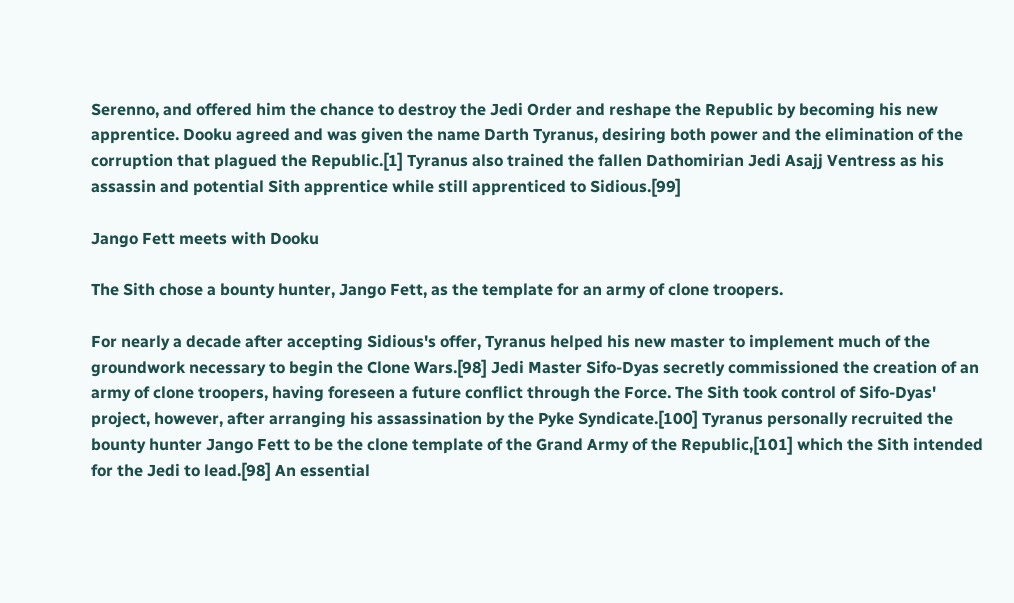Serenno, and offered him the chance to destroy the Jedi Order and reshape the Republic by becoming his new apprentice. Dooku agreed and was given the name Darth Tyranus, desiring both power and the elimination of the corruption that plagued the Republic.[1] Tyranus also trained the fallen Dathomirian Jedi Asajj Ventress as his assassin and potential Sith apprentice while still apprenticed to Sidious.[99]

Jango Fett meets with Dooku

The Sith chose a bounty hunter, Jango Fett, as the template for an army of clone troopers.

For nearly a decade after accepting Sidious's offer, Tyranus helped his new master to implement much of the groundwork necessary to begin the Clone Wars.[98] Jedi Master Sifo-Dyas secretly commissioned the creation of an army of clone troopers, having foreseen a future conflict through the Force. The Sith took control of Sifo-Dyas' project, however, after arranging his assassination by the Pyke Syndicate.[100] Tyranus personally recruited the bounty hunter Jango Fett to be the clone template of the Grand Army of the Republic,[101] which the Sith intended for the Jedi to lead.[98] An essential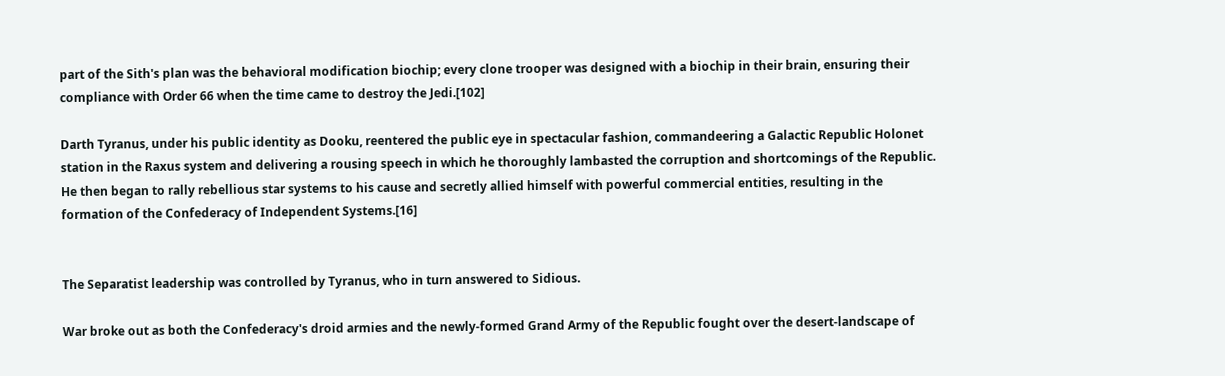part of the Sith's plan was the behavioral modification biochip; every clone trooper was designed with a biochip in their brain, ensuring their compliance with Order 66 when the time came to destroy the Jedi.[102]

Darth Tyranus, under his public identity as Dooku, reentered the public eye in spectacular fashion, commandeering a Galactic Republic Holonet station in the Raxus system and delivering a rousing speech in which he thoroughly lambasted the corruption and shortcomings of the Republic. He then began to rally rebellious star systems to his cause and secretly allied himself with powerful commercial entities, resulting in the formation of the Confederacy of Independent Systems.[16]


The Separatist leadership was controlled by Tyranus, who in turn answered to Sidious.

War broke out as both the Confederacy's droid armies and the newly-formed Grand Army of the Republic fought over the desert-landscape of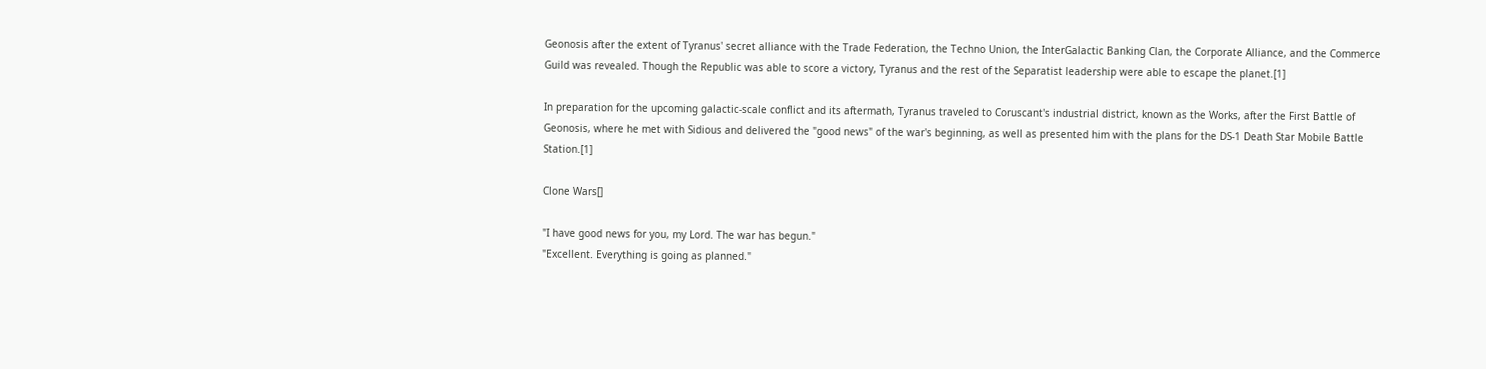Geonosis after the extent of Tyranus' secret alliance with the Trade Federation, the Techno Union, the InterGalactic Banking Clan, the Corporate Alliance, and the Commerce Guild was revealed. Though the Republic was able to score a victory, Tyranus and the rest of the Separatist leadership were able to escape the planet.[1]

In preparation for the upcoming galactic-scale conflict and its aftermath, Tyranus traveled to Coruscant's industrial district, known as the Works, after the First Battle of Geonosis, where he met with Sidious and delivered the "good news" of the war's beginning, as well as presented him with the plans for the DS-1 Death Star Mobile Battle Station.[1]

Clone Wars[]

"I have good news for you, my Lord. The war has begun."
"Excellent. Everything is going as planned."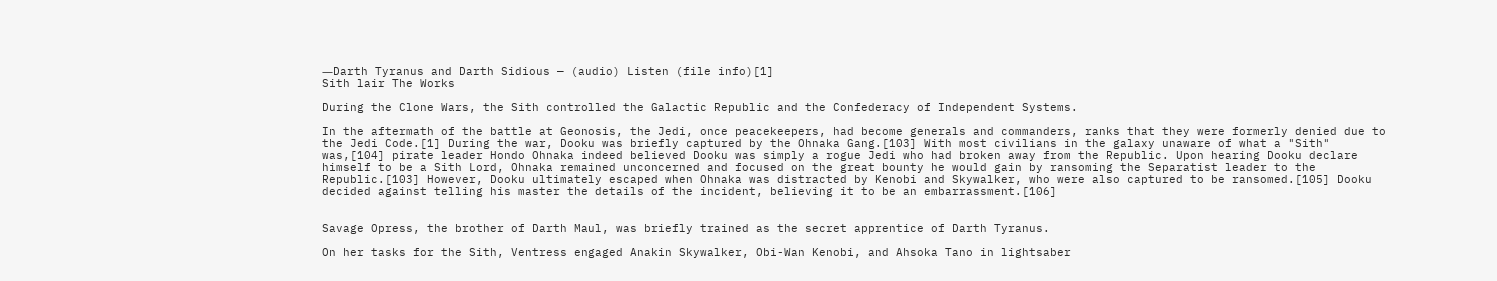―Darth Tyranus and Darth Sidious — (audio) Listen (file info)[1]
Sith lair The Works

During the Clone Wars, the Sith controlled the Galactic Republic and the Confederacy of Independent Systems.

In the aftermath of the battle at Geonosis, the Jedi, once peacekeepers, had become generals and commanders, ranks that they were formerly denied due to the Jedi Code.[1] During the war, Dooku was briefly captured by the Ohnaka Gang.[103] With most civilians in the galaxy unaware of what a "Sith" was,[104] pirate leader Hondo Ohnaka indeed believed Dooku was simply a rogue Jedi who had broken away from the Republic. Upon hearing Dooku declare himself to be a Sith Lord, Ohnaka remained unconcerned and focused on the great bounty he would gain by ransoming the Separatist leader to the Republic.[103] However, Dooku ultimately escaped when Ohnaka was distracted by Kenobi and Skywalker, who were also captured to be ransomed.[105] Dooku decided against telling his master the details of the incident, believing it to be an embarrassment.[106]


Savage Opress, the brother of Darth Maul, was briefly trained as the secret apprentice of Darth Tyranus.

On her tasks for the Sith, Ventress engaged Anakin Skywalker, Obi-Wan Kenobi, and Ahsoka Tano in lightsaber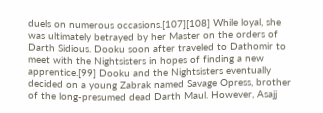duels on numerous occasions.[107][108] While loyal, she was ultimately betrayed by her Master on the orders of Darth Sidious. Dooku soon after traveled to Dathomir to meet with the Nightsisters in hopes of finding a new apprentice.[99] Dooku and the Nightsisters eventually decided on a young Zabrak named Savage Opress, brother of the long-presumed dead Darth Maul. However, Asajj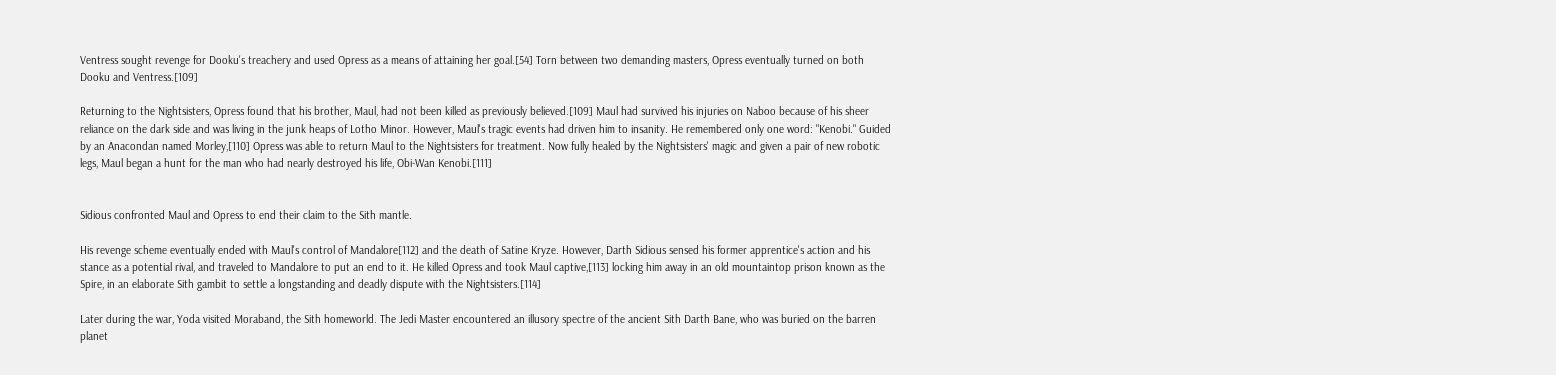Ventress sought revenge for Dooku's treachery and used Opress as a means of attaining her goal.[54] Torn between two demanding masters, Opress eventually turned on both Dooku and Ventress.[109]

Returning to the Nightsisters, Opress found that his brother, Maul, had not been killed as previously believed.[109] Maul had survived his injuries on Naboo because of his sheer reliance on the dark side and was living in the junk heaps of Lotho Minor. However, Maul's tragic events had driven him to insanity. He remembered only one word: "Kenobi." Guided by an Anacondan named Morley,[110] Opress was able to return Maul to the Nightsisters for treatment. Now fully healed by the Nightsisters' magic and given a pair of new robotic legs, Maul began a hunt for the man who had nearly destroyed his life, Obi-Wan Kenobi.[111]


Sidious confronted Maul and Opress to end their claim to the Sith mantle.

His revenge scheme eventually ended with Maul's control of Mandalore[112] and the death of Satine Kryze. However, Darth Sidious sensed his former apprentice's action and his stance as a potential rival, and traveled to Mandalore to put an end to it. He killed Opress and took Maul captive,[113] locking him away in an old mountaintop prison known as the Spire, in an elaborate Sith gambit to settle a longstanding and deadly dispute with the Nightsisters.[114]

Later during the war, Yoda visited Moraband, the Sith homeworld. The Jedi Master encountered an illusory spectre of the ancient Sith Darth Bane, who was buried on the barren planet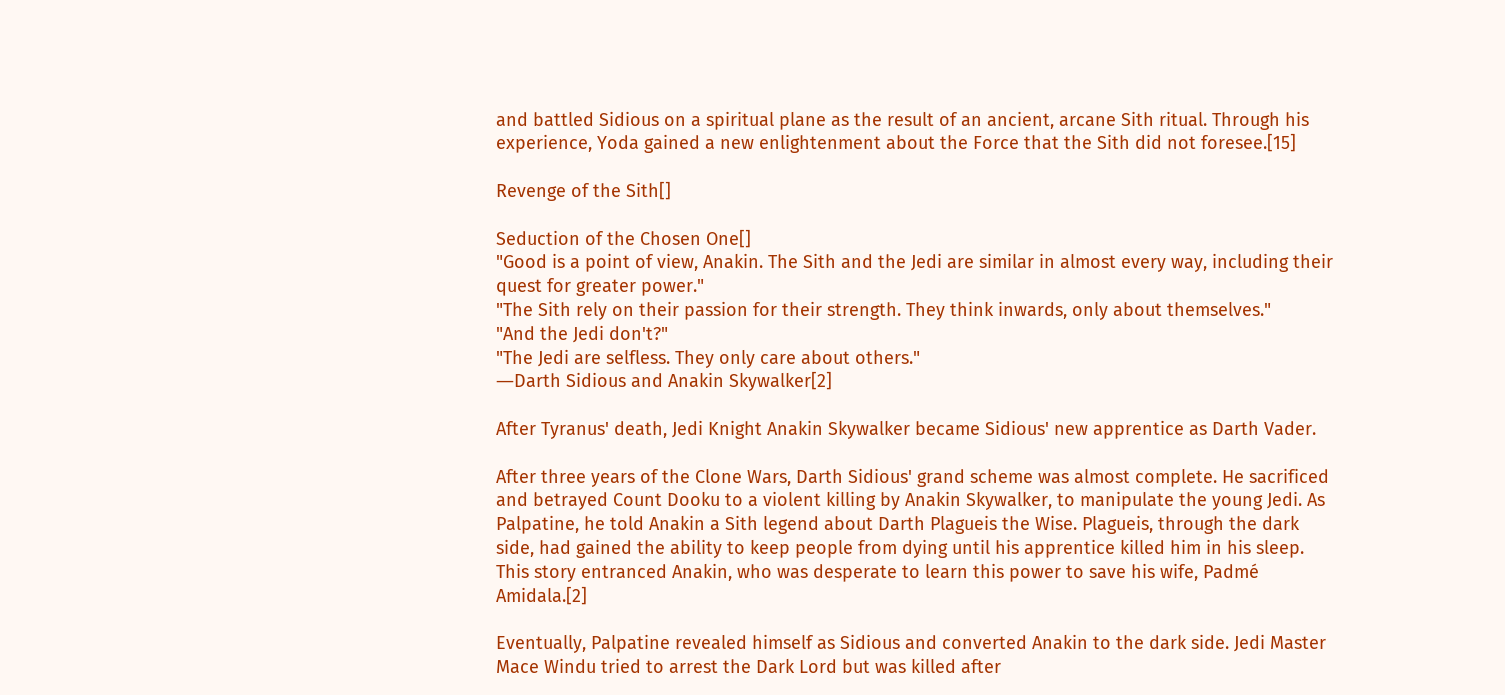and battled Sidious on a spiritual plane as the result of an ancient, arcane Sith ritual. Through his experience, Yoda gained a new enlightenment about the Force that the Sith did not foresee.[15]

Revenge of the Sith[]

Seduction of the Chosen One[]
"Good is a point of view, Anakin. The Sith and the Jedi are similar in almost every way, including their quest for greater power."
"The Sith rely on their passion for their strength. They think inwards, only about themselves."
"And the Jedi don't?"
"The Jedi are selfless. They only care about others."
―Darth Sidious and Anakin Skywalker[2]

After Tyranus' death, Jedi Knight Anakin Skywalker became Sidious' new apprentice as Darth Vader.

After three years of the Clone Wars, Darth Sidious' grand scheme was almost complete. He sacrificed and betrayed Count Dooku to a violent killing by Anakin Skywalker, to manipulate the young Jedi. As Palpatine, he told Anakin a Sith legend about Darth Plagueis the Wise. Plagueis, through the dark side, had gained the ability to keep people from dying until his apprentice killed him in his sleep. This story entranced Anakin, who was desperate to learn this power to save his wife, Padmé Amidala.[2]

Eventually, Palpatine revealed himself as Sidious and converted Anakin to the dark side. Jedi Master Mace Windu tried to arrest the Dark Lord but was killed after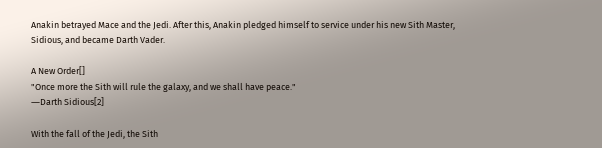Anakin betrayed Mace and the Jedi. After this, Anakin pledged himself to service under his new Sith Master, Sidious, and became Darth Vader.

A New Order[]
"Once more the Sith will rule the galaxy, and we shall have peace."
―Darth Sidious[2]

With the fall of the Jedi, the Sith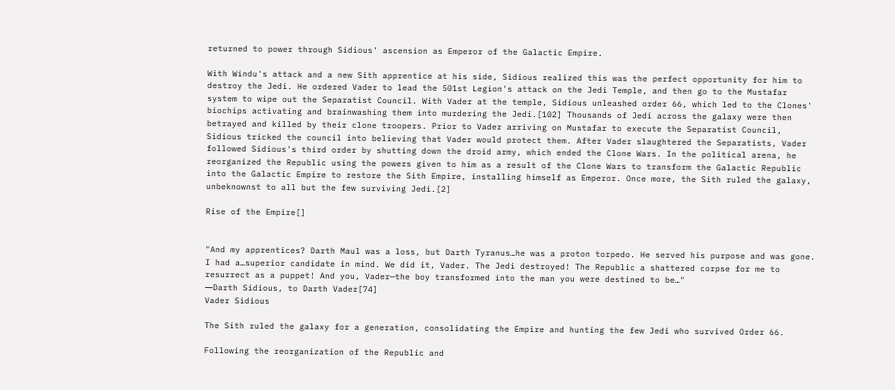returned to power through Sidious' ascension as Emperor of the Galactic Empire.

With Windu's attack and a new Sith apprentice at his side, Sidious realized this was the perfect opportunity for him to destroy the Jedi. He ordered Vader to lead the 501st Legion's attack on the Jedi Temple, and then go to the Mustafar system to wipe out the Separatist Council. With Vader at the temple, Sidious unleashed order 66, which led to the Clones' biochips activating and brainwashing them into murdering the Jedi.[102] Thousands of Jedi across the galaxy were then betrayed and killed by their clone troopers. Prior to Vader arriving on Mustafar to execute the Separatist Council, Sidious tricked the council into believing that Vader would protect them. After Vader slaughtered the Separatists, Vader followed Sidious's third order by shutting down the droid army, which ended the Clone Wars. In the political arena, he reorganized the Republic using the powers given to him as a result of the Clone Wars to transform the Galactic Republic into the Galactic Empire to restore the Sith Empire, installing himself as Emperor. Once more, the Sith ruled the galaxy, unbeknownst to all but the few surviving Jedi.[2]

Rise of the Empire[]


"And my apprentices? Darth Maul was a loss, but Darth Tyranus…he was a proton torpedo. He served his purpose and was gone. I had a…superior candidate in mind. We did it, Vader. The Jedi destroyed! The Republic a shattered corpse for me to resurrect as a puppet! And you, Vader—the boy transformed into the man you were destined to be…"
―Darth Sidious, to Darth Vader[74]
Vader Sidious

The Sith ruled the galaxy for a generation, consolidating the Empire and hunting the few Jedi who survived Order 66.

Following the reorganization of the Republic and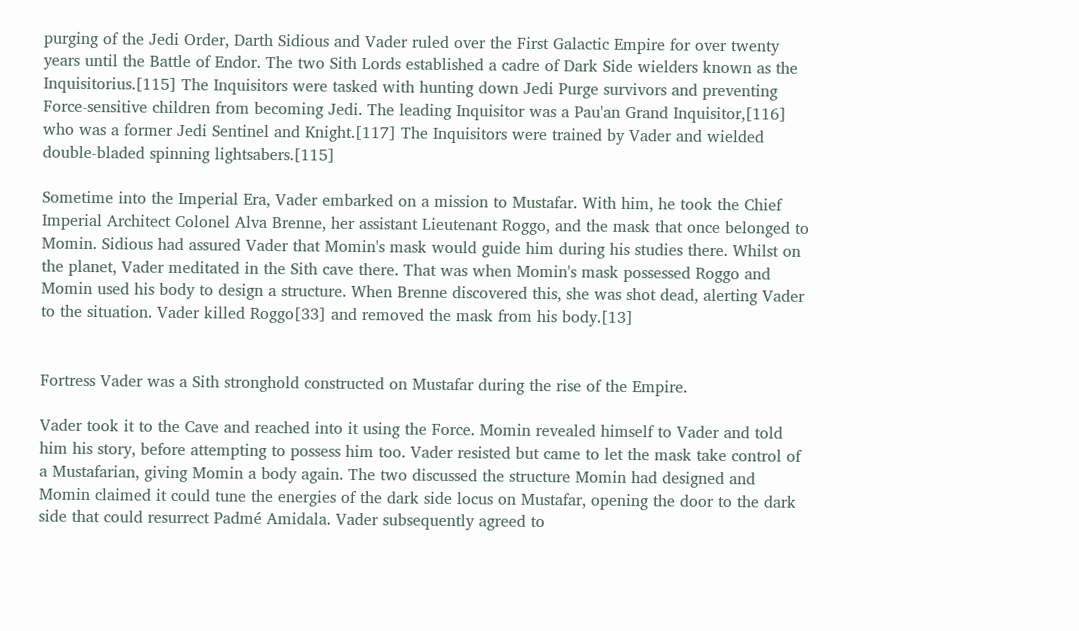purging of the Jedi Order, Darth Sidious and Vader ruled over the First Galactic Empire for over twenty years until the Battle of Endor. The two Sith Lords established a cadre of Dark Side wielders known as the Inquisitorius.[115] The Inquisitors were tasked with hunting down Jedi Purge survivors and preventing Force-sensitive children from becoming Jedi. The leading Inquisitor was a Pau'an Grand Inquisitor,[116] who was a former Jedi Sentinel and Knight.[117] The Inquisitors were trained by Vader and wielded double-bladed spinning lightsabers.[115]

Sometime into the Imperial Era, Vader embarked on a mission to Mustafar. With him, he took the Chief Imperial Architect Colonel Alva Brenne, her assistant Lieutenant Roggo, and the mask that once belonged to Momin. Sidious had assured Vader that Momin's mask would guide him during his studies there. Whilst on the planet, Vader meditated in the Sith cave there. That was when Momin's mask possessed Roggo and Momin used his body to design a structure. When Brenne discovered this, she was shot dead, alerting Vader to the situation. Vader killed Roggo[33] and removed the mask from his body.[13]


Fortress Vader was a Sith stronghold constructed on Mustafar during the rise of the Empire.

Vader took it to the Cave and reached into it using the Force. Momin revealed himself to Vader and told him his story, before attempting to possess him too. Vader resisted but came to let the mask take control of a Mustafarian, giving Momin a body again. The two discussed the structure Momin had designed and Momin claimed it could tune the energies of the dark side locus on Mustafar, opening the door to the dark side that could resurrect Padmé Amidala. Vader subsequently agreed to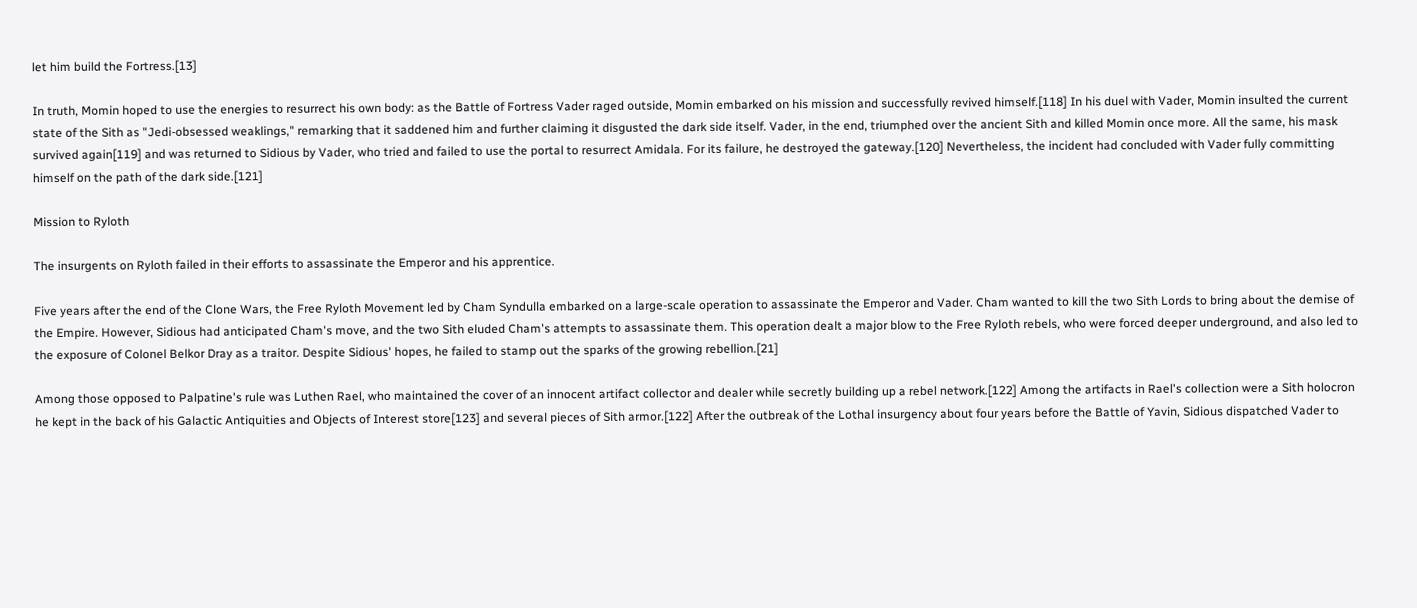let him build the Fortress.[13]

In truth, Momin hoped to use the energies to resurrect his own body: as the Battle of Fortress Vader raged outside, Momin embarked on his mission and successfully revived himself.[118] In his duel with Vader, Momin insulted the current state of the Sith as "Jedi-obsessed weaklings," remarking that it saddened him and further claiming it disgusted the dark side itself. Vader, in the end, triumphed over the ancient Sith and killed Momin once more. All the same, his mask survived again[119] and was returned to Sidious by Vader, who tried and failed to use the portal to resurrect Amidala. For its failure, he destroyed the gateway.[120] Nevertheless, the incident had concluded with Vader fully committing himself on the path of the dark side.[121]

Mission to Ryloth

The insurgents on Ryloth failed in their efforts to assassinate the Emperor and his apprentice.

Five years after the end of the Clone Wars, the Free Ryloth Movement led by Cham Syndulla embarked on a large-scale operation to assassinate the Emperor and Vader. Cham wanted to kill the two Sith Lords to bring about the demise of the Empire. However, Sidious had anticipated Cham's move, and the two Sith eluded Cham's attempts to assassinate them. This operation dealt a major blow to the Free Ryloth rebels, who were forced deeper underground, and also led to the exposure of Colonel Belkor Dray as a traitor. Despite Sidious' hopes, he failed to stamp out the sparks of the growing rebellion.[21]

Among those opposed to Palpatine's rule was Luthen Rael, who maintained the cover of an innocent artifact collector and dealer while secretly building up a rebel network.[122] Among the artifacts in Rael's collection were a Sith holocron he kept in the back of his Galactic Antiquities and Objects of Interest store[123] and several pieces of Sith armor.[122] After the outbreak of the Lothal insurgency about four years before the Battle of Yavin, Sidious dispatched Vader to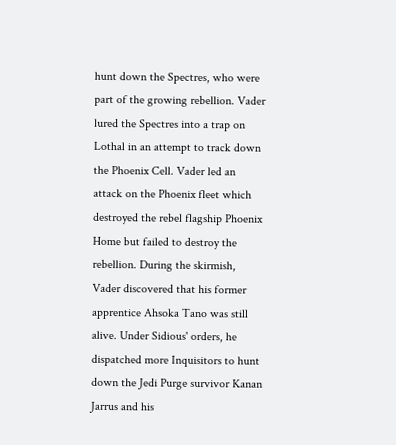hunt down the Spectres, who were part of the growing rebellion. Vader lured the Spectres into a trap on Lothal in an attempt to track down the Phoenix Cell. Vader led an attack on the Phoenix fleet which destroyed the rebel flagship Phoenix Home but failed to destroy the rebellion. During the skirmish, Vader discovered that his former apprentice Ahsoka Tano was still alive. Under Sidious' orders, he dispatched more Inquisitors to hunt down the Jedi Purge survivor Kanan Jarrus and his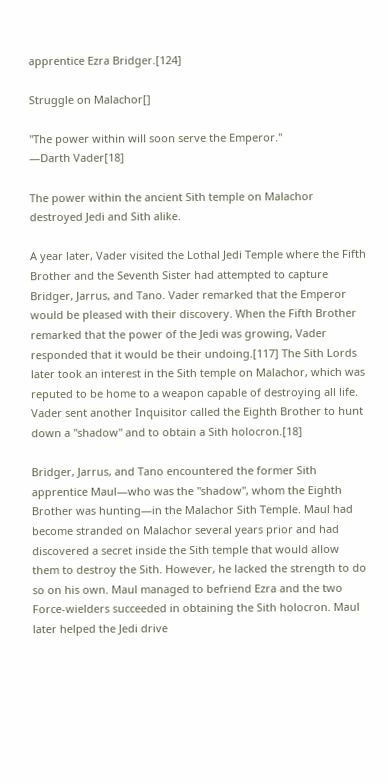apprentice Ezra Bridger.[124]

Struggle on Malachor[]

"The power within will soon serve the Emperor."
―Darth Vader[18]

The power within the ancient Sith temple on Malachor destroyed Jedi and Sith alike.

A year later, Vader visited the Lothal Jedi Temple where the Fifth Brother and the Seventh Sister had attempted to capture Bridger, Jarrus, and Tano. Vader remarked that the Emperor would be pleased with their discovery. When the Fifth Brother remarked that the power of the Jedi was growing, Vader responded that it would be their undoing.[117] The Sith Lords later took an interest in the Sith temple on Malachor, which was reputed to be home to a weapon capable of destroying all life. Vader sent another Inquisitor called the Eighth Brother to hunt down a "shadow" and to obtain a Sith holocron.[18]

Bridger, Jarrus, and Tano encountered the former Sith apprentice Maul—who was the "shadow", whom the Eighth Brother was hunting—in the Malachor Sith Temple. Maul had become stranded on Malachor several years prior and had discovered a secret inside the Sith temple that would allow them to destroy the Sith. However, he lacked the strength to do so on his own. Maul managed to befriend Ezra and the two Force-wielders succeeded in obtaining the Sith holocron. Maul later helped the Jedi drive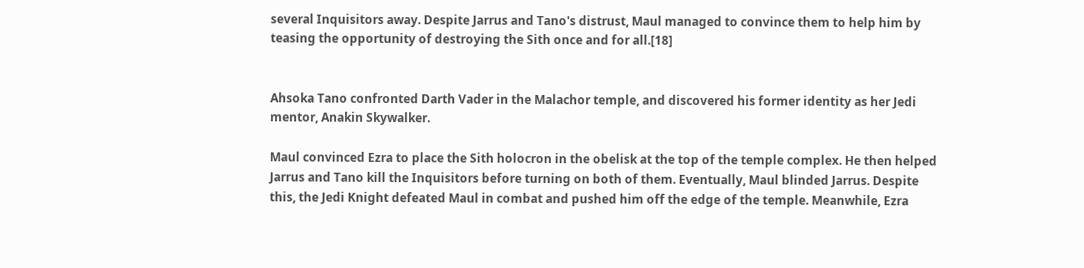several Inquisitors away. Despite Jarrus and Tano's distrust, Maul managed to convince them to help him by teasing the opportunity of destroying the Sith once and for all.[18]


Ahsoka Tano confronted Darth Vader in the Malachor temple, and discovered his former identity as her Jedi mentor, Anakin Skywalker.

Maul convinced Ezra to place the Sith holocron in the obelisk at the top of the temple complex. He then helped Jarrus and Tano kill the Inquisitors before turning on both of them. Eventually, Maul blinded Jarrus. Despite this, the Jedi Knight defeated Maul in combat and pushed him off the edge of the temple. Meanwhile, Ezra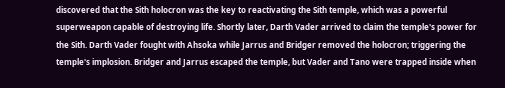discovered that the Sith holocron was the key to reactivating the Sith temple, which was a powerful superweapon capable of destroying life. Shortly later, Darth Vader arrived to claim the temple's power for the Sith. Darth Vader fought with Ahsoka while Jarrus and Bridger removed the holocron; triggering the temple's implosion. Bridger and Jarrus escaped the temple, but Vader and Tano were trapped inside when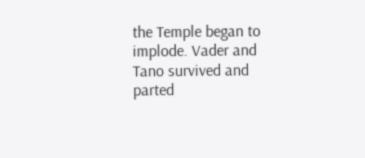the Temple began to implode. Vader and Tano survived and parted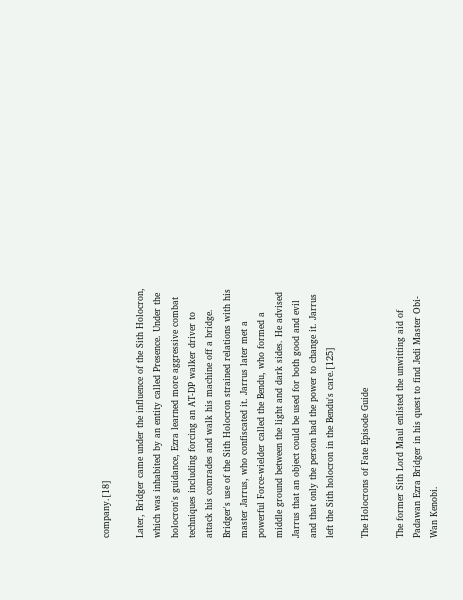company.[18]

Later, Bridger came under the influence of the Sith Holocron, which was inhabited by an entity called Presence. Under the holocron's guidance, Ezra learned more aggressive combat techniques including forcing an AT-DP walker driver to attack his comrades and walk his machine off a bridge. Bridger's use of the Sith Holocron strained relations with his master Jarrus, who confiscated it. Jarrus later met a powerful Force-wielder called the Bendu, who formed a middle ground between the light and dark sides. He advised Jarrus that an object could be used for both good and evil and that only the person had the power to change it. Jarrus left the Sith holocron in the Bendu's care.[125]

The Holocrons of Fate Episode Guide

The former Sith Lord Maul enlisted the unwitting aid of Padawan Ezra Bridger in his quest to find Jedi Master Obi-Wan Kenobi.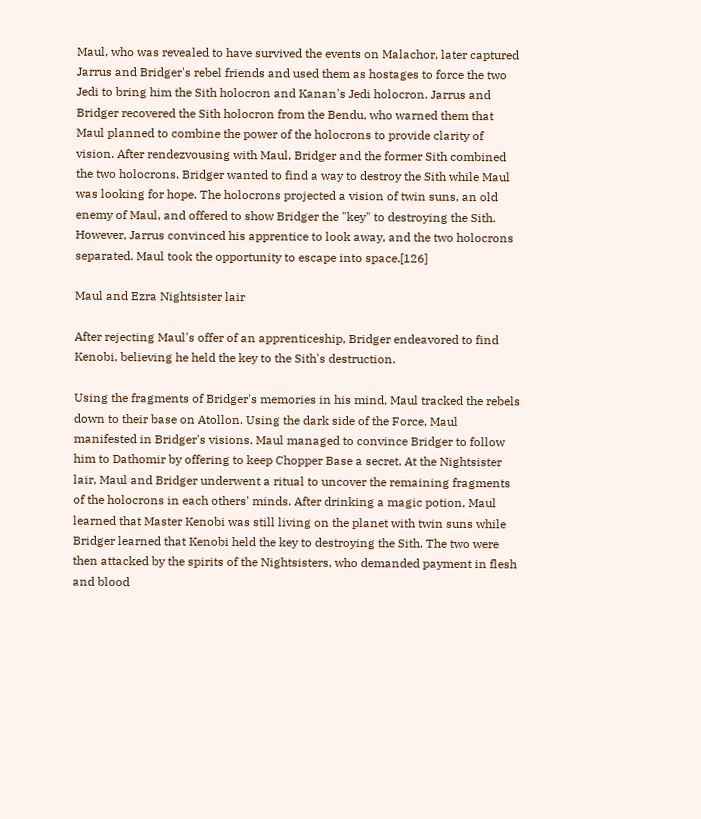Maul, who was revealed to have survived the events on Malachor, later captured Jarrus and Bridger's rebel friends and used them as hostages to force the two Jedi to bring him the Sith holocron and Kanan's Jedi holocron. Jarrus and Bridger recovered the Sith holocron from the Bendu, who warned them that Maul planned to combine the power of the holocrons to provide clarity of vision. After rendezvousing with Maul, Bridger and the former Sith combined the two holocrons. Bridger wanted to find a way to destroy the Sith while Maul was looking for hope. The holocrons projected a vision of twin suns, an old enemy of Maul, and offered to show Bridger the "key" to destroying the Sith. However, Jarrus convinced his apprentice to look away, and the two holocrons separated. Maul took the opportunity to escape into space.[126]

Maul and Ezra Nightsister lair

After rejecting Maul's offer of an apprenticeship, Bridger endeavored to find Kenobi, believing he held the key to the Sith's destruction.

Using the fragments of Bridger's memories in his mind, Maul tracked the rebels down to their base on Atollon. Using the dark side of the Force, Maul manifested in Bridger's visions. Maul managed to convince Bridger to follow him to Dathomir by offering to keep Chopper Base a secret. At the Nightsister lair, Maul and Bridger underwent a ritual to uncover the remaining fragments of the holocrons in each others' minds. After drinking a magic potion, Maul learned that Master Kenobi was still living on the planet with twin suns while Bridger learned that Kenobi held the key to destroying the Sith. The two were then attacked by the spirits of the Nightsisters, who demanded payment in flesh and blood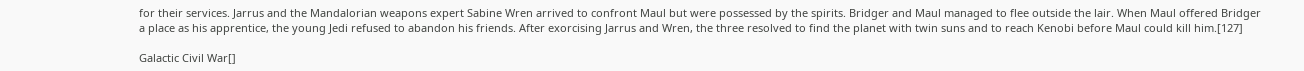for their services. Jarrus and the Mandalorian weapons expert Sabine Wren arrived to confront Maul but were possessed by the spirits. Bridger and Maul managed to flee outside the lair. When Maul offered Bridger a place as his apprentice, the young Jedi refused to abandon his friends. After exorcising Jarrus and Wren, the three resolved to find the planet with twin suns and to reach Kenobi before Maul could kill him.[127]

Galactic Civil War[]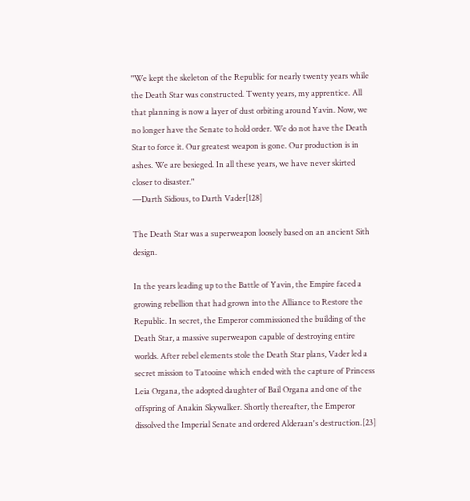"We kept the skeleton of the Republic for nearly twenty years while the Death Star was constructed. Twenty years, my apprentice. All that planning is now a layer of dust orbiting around Yavin. Now, we no longer have the Senate to hold order. We do not have the Death Star to force it. Our greatest weapon is gone. Our production is in ashes. We are besieged. In all these years, we have never skirted closer to disaster."
―Darth Sidious, to Darth Vader[128]

The Death Star was a superweapon loosely based on an ancient Sith design.

In the years leading up to the Battle of Yavin, the Empire faced a growing rebellion that had grown into the Alliance to Restore the Republic. In secret, the Emperor commissioned the building of the Death Star, a massive superweapon capable of destroying entire worlds. After rebel elements stole the Death Star plans, Vader led a secret mission to Tatooine which ended with the capture of Princess Leia Organa, the adopted daughter of Bail Organa and one of the offspring of Anakin Skywalker. Shortly thereafter, the Emperor dissolved the Imperial Senate and ordered Alderaan's destruction.[23]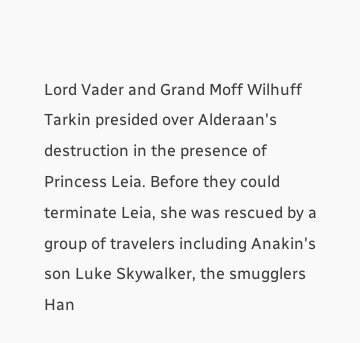Lord Vader and Grand Moff Wilhuff Tarkin presided over Alderaan's destruction in the presence of Princess Leia. Before they could terminate Leia, she was rescued by a group of travelers including Anakin's son Luke Skywalker, the smugglers Han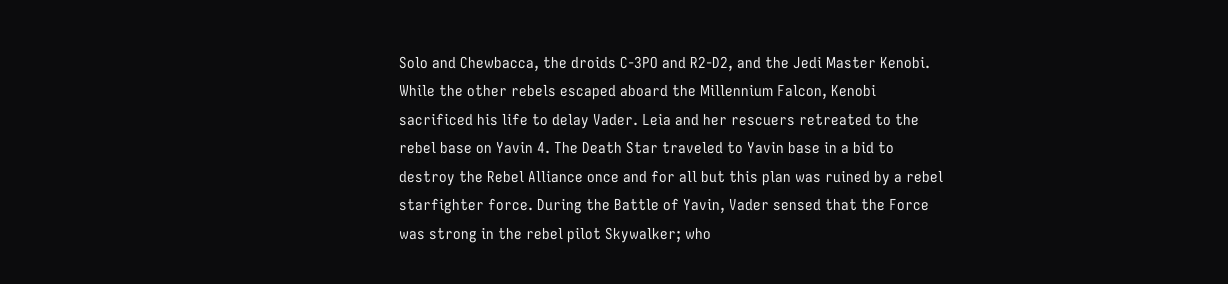Solo and Chewbacca, the droids C-3PO and R2-D2, and the Jedi Master Kenobi. While the other rebels escaped aboard the Millennium Falcon, Kenobi sacrificed his life to delay Vader. Leia and her rescuers retreated to the rebel base on Yavin 4. The Death Star traveled to Yavin base in a bid to destroy the Rebel Alliance once and for all but this plan was ruined by a rebel starfighter force. During the Battle of Yavin, Vader sensed that the Force was strong in the rebel pilot Skywalker; who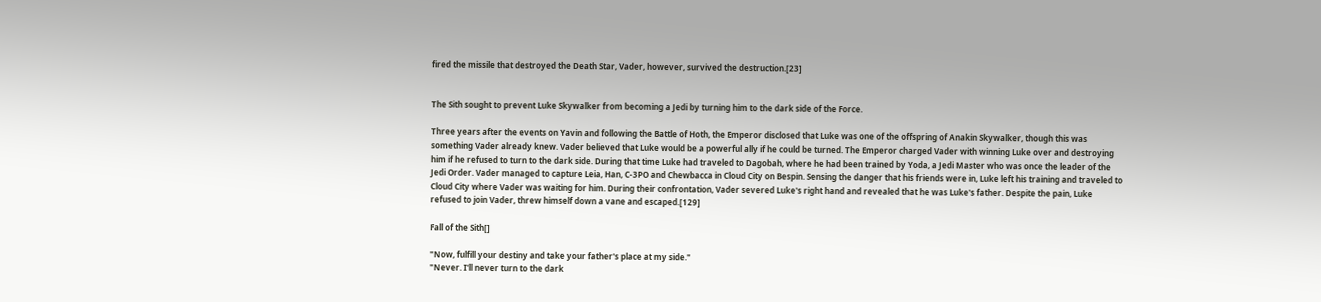fired the missile that destroyed the Death Star, Vader, however, survived the destruction.[23]


The Sith sought to prevent Luke Skywalker from becoming a Jedi by turning him to the dark side of the Force.

Three years after the events on Yavin and following the Battle of Hoth, the Emperor disclosed that Luke was one of the offspring of Anakin Skywalker, though this was something Vader already knew. Vader believed that Luke would be a powerful ally if he could be turned. The Emperor charged Vader with winning Luke over and destroying him if he refused to turn to the dark side. During that time Luke had traveled to Dagobah, where he had been trained by Yoda, a Jedi Master who was once the leader of the Jedi Order. Vader managed to capture Leia, Han, C-3PO and Chewbacca in Cloud City on Bespin. Sensing the danger that his friends were in, Luke left his training and traveled to Cloud City where Vader was waiting for him. During their confrontation, Vader severed Luke's right hand and revealed that he was Luke's father. Despite the pain, Luke refused to join Vader, threw himself down a vane and escaped.[129]

Fall of the Sith[]

"Now, fulfill your destiny and take your father's place at my side."
"Never. I'll never turn to the dark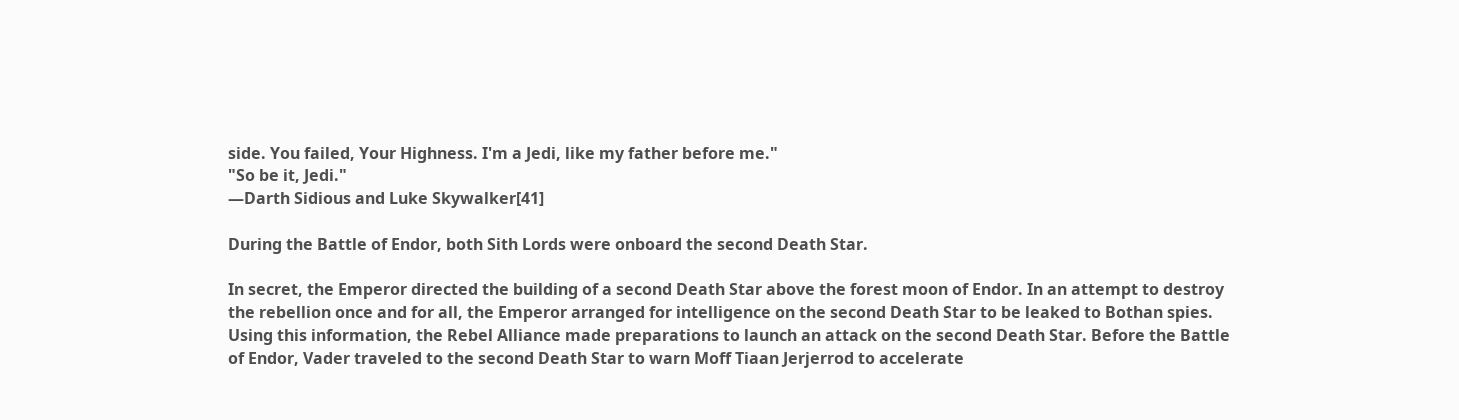side. You failed, Your Highness. I'm a Jedi, like my father before me."
"So be it, Jedi."
―Darth Sidious and Luke Skywalker[41]

During the Battle of Endor, both Sith Lords were onboard the second Death Star.

In secret, the Emperor directed the building of a second Death Star above the forest moon of Endor. In an attempt to destroy the rebellion once and for all, the Emperor arranged for intelligence on the second Death Star to be leaked to Bothan spies. Using this information, the Rebel Alliance made preparations to launch an attack on the second Death Star. Before the Battle of Endor, Vader traveled to the second Death Star to warn Moff Tiaan Jerjerrod to accelerate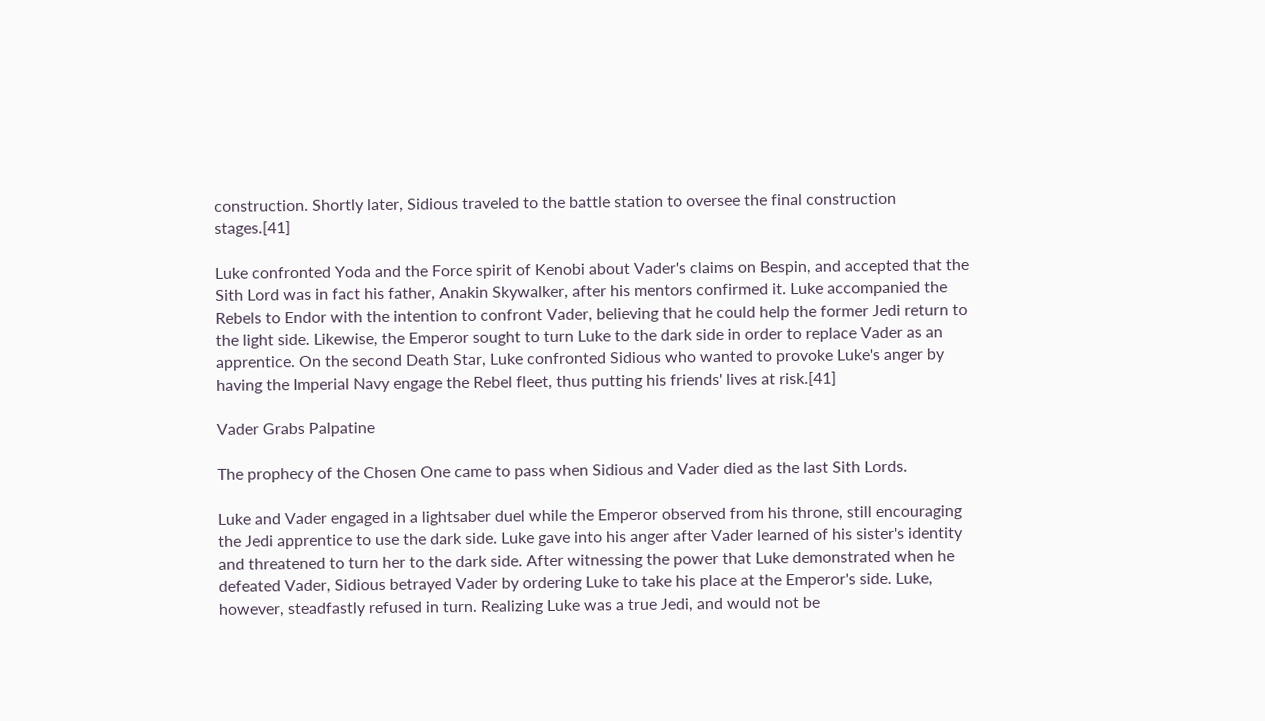construction. Shortly later, Sidious traveled to the battle station to oversee the final construction stages.[41]

Luke confronted Yoda and the Force spirit of Kenobi about Vader's claims on Bespin, and accepted that the Sith Lord was in fact his father, Anakin Skywalker, after his mentors confirmed it. Luke accompanied the Rebels to Endor with the intention to confront Vader, believing that he could help the former Jedi return to the light side. Likewise, the Emperor sought to turn Luke to the dark side in order to replace Vader as an apprentice. On the second Death Star, Luke confronted Sidious who wanted to provoke Luke's anger by having the Imperial Navy engage the Rebel fleet, thus putting his friends' lives at risk.[41]

Vader Grabs Palpatine

The prophecy of the Chosen One came to pass when Sidious and Vader died as the last Sith Lords.

Luke and Vader engaged in a lightsaber duel while the Emperor observed from his throne, still encouraging the Jedi apprentice to use the dark side. Luke gave into his anger after Vader learned of his sister's identity and threatened to turn her to the dark side. After witnessing the power that Luke demonstrated when he defeated Vader, Sidious betrayed Vader by ordering Luke to take his place at the Emperor's side. Luke, however, steadfastly refused in turn. Realizing Luke was a true Jedi, and would not be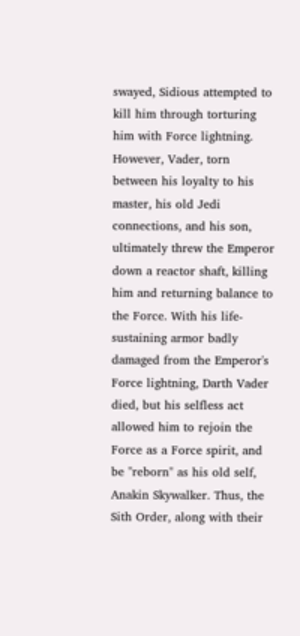swayed, Sidious attempted to kill him through torturing him with Force lightning. However, Vader, torn between his loyalty to his master, his old Jedi connections, and his son, ultimately threw the Emperor down a reactor shaft, killing him and returning balance to the Force. With his life-sustaining armor badly damaged from the Emperor's Force lightning, Darth Vader died, but his selfless act allowed him to rejoin the Force as a Force spirit, and be "reborn" as his old self, Anakin Skywalker. Thus, the Sith Order, along with their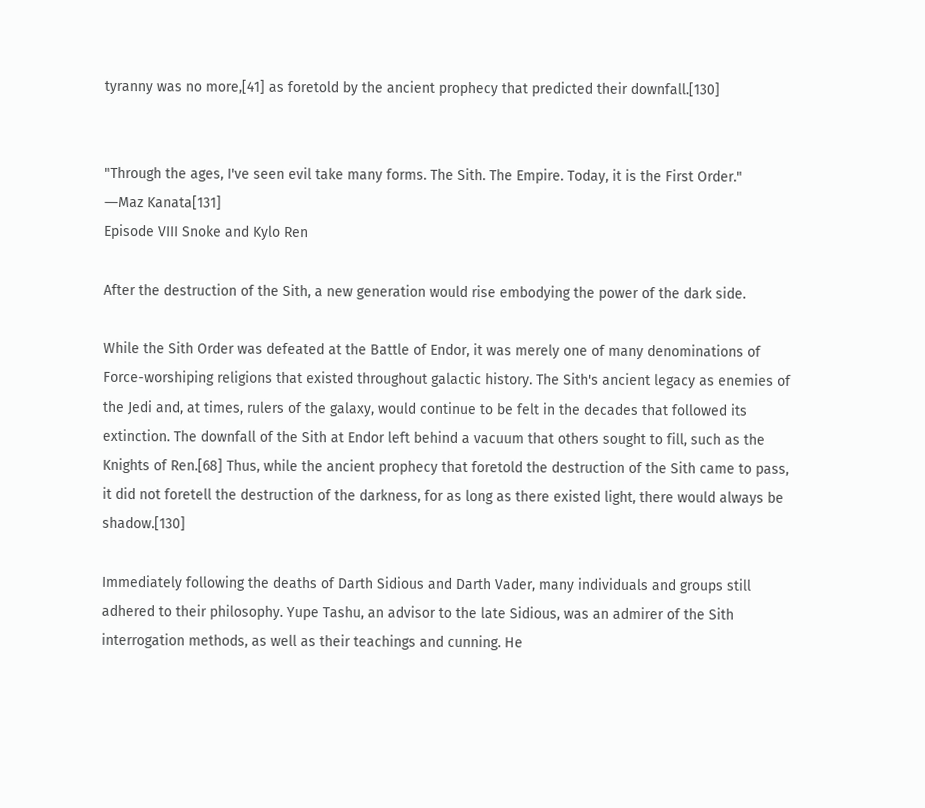tyranny was no more,[41] as foretold by the ancient prophecy that predicted their downfall.[130]


"Through the ages, I've seen evil take many forms. The Sith. The Empire. Today, it is the First Order."
―Maz Kanata[131]
Episode VIII Snoke and Kylo Ren

After the destruction of the Sith, a new generation would rise embodying the power of the dark side.

While the Sith Order was defeated at the Battle of Endor, it was merely one of many denominations of Force-worshiping religions that existed throughout galactic history. The Sith's ancient legacy as enemies of the Jedi and, at times, rulers of the galaxy, would continue to be felt in the decades that followed its extinction. The downfall of the Sith at Endor left behind a vacuum that others sought to fill, such as the Knights of Ren.[68] Thus, while the ancient prophecy that foretold the destruction of the Sith came to pass, it did not foretell the destruction of the darkness, for as long as there existed light, there would always be shadow.[130]

Immediately following the deaths of Darth Sidious and Darth Vader, many individuals and groups still adhered to their philosophy. Yupe Tashu, an advisor to the late Sidious, was an admirer of the Sith interrogation methods, as well as their teachings and cunning. He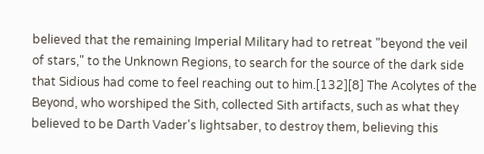believed that the remaining Imperial Military had to retreat "beyond the veil of stars," to the Unknown Regions, to search for the source of the dark side that Sidious had come to feel reaching out to him.[132][8] The Acolytes of the Beyond, who worshiped the Sith, collected Sith artifacts, such as what they believed to be Darth Vader's lightsaber, to destroy them, believing this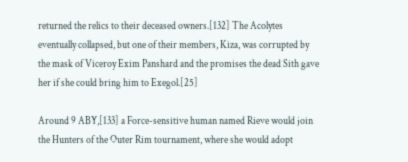returned the relics to their deceased owners.[132] The Acolytes eventually collapsed, but one of their members, Kiza, was corrupted by the mask of Viceroy Exim Panshard and the promises the dead Sith gave her if she could bring him to Exegol.[25]

Around 9 ABY,[133] a Force-sensitive human named Rieve would join the Hunters of the Outer Rim tournament, where she would adopt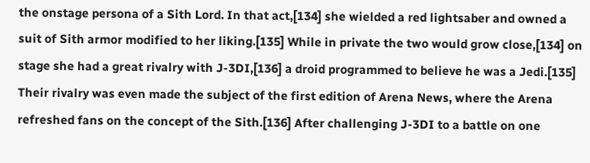the onstage persona of a Sith Lord. In that act,[134] she wielded a red lightsaber and owned a suit of Sith armor modified to her liking.[135] While in private the two would grow close,[134] on stage she had a great rivalry with J-3DI,[136] a droid programmed to believe he was a Jedi.[135] Their rivalry was even made the subject of the first edition of Arena News, where the Arena refreshed fans on the concept of the Sith.[136] After challenging J-3DI to a battle on one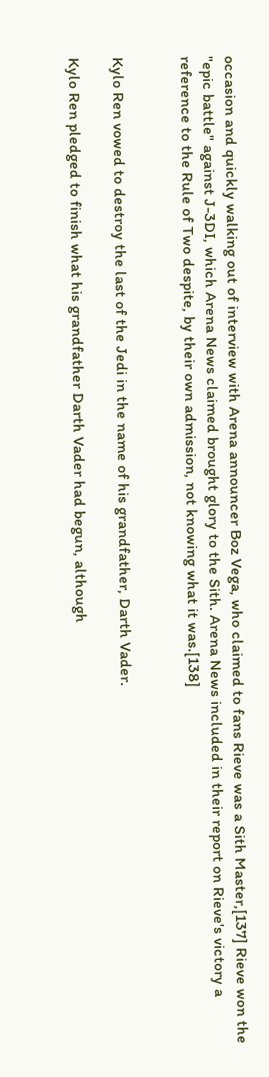occasion and quickly walking out of interview with Arena announcer Boz Vega, who claimed to fans Rieve was a Sith Master,[137] Rieve won the "epic battle" against J-3DI, which Arena News claimed brought glory to the Sith. Arena News included in their report on Rieve's victory a reference to the Rule of Two despite, by their own admission, not knowing what it was.[138]


Kylo Ren vowed to destroy the last of the Jedi in the name of his grandfather, Darth Vader.

Kylo Ren pledged to finish what his grandfather Darth Vader had begun, although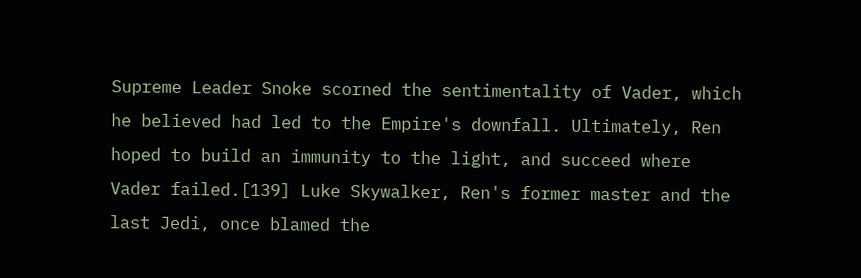Supreme Leader Snoke scorned the sentimentality of Vader, which he believed had led to the Empire's downfall. Ultimately, Ren hoped to build an immunity to the light, and succeed where Vader failed.[139] Luke Skywalker, Ren's former master and the last Jedi, once blamed the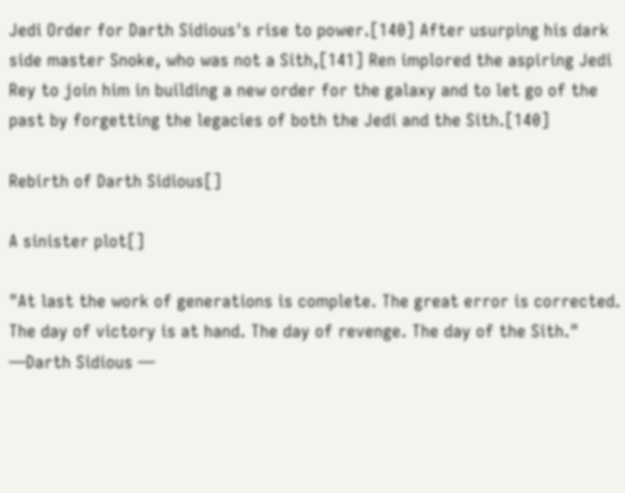Jedi Order for Darth Sidious's rise to power.[140] After usurping his dark side master Snoke, who was not a Sith,[141] Ren implored the aspiring Jedi Rey to join him in building a new order for the galaxy and to let go of the past by forgetting the legacies of both the Jedi and the Sith.[140]

Rebirth of Darth Sidious[]

A sinister plot[]

"At last the work of generations is complete. The great error is corrected. The day of victory is at hand. The day of revenge. The day of the Sith."
―Darth Sidious —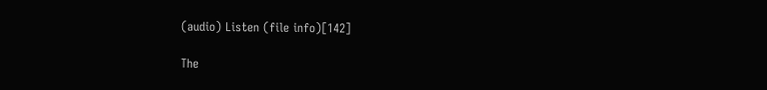(audio) Listen (file info)[142]

The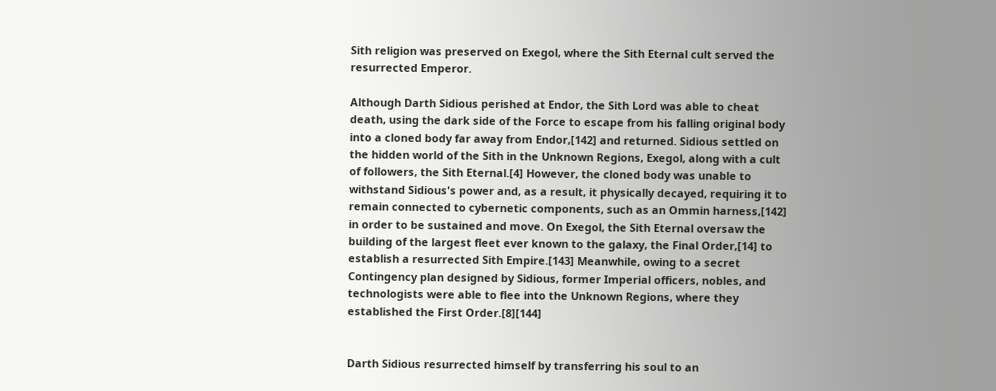Sith religion was preserved on Exegol, where the Sith Eternal cult served the resurrected Emperor.

Although Darth Sidious perished at Endor, the Sith Lord was able to cheat death, using the dark side of the Force to escape from his falling original body into a cloned body far away from Endor,[142] and returned. Sidious settled on the hidden world of the Sith in the Unknown Regions, Exegol, along with a cult of followers, the Sith Eternal.[4] However, the cloned body was unable to withstand Sidious's power and, as a result, it physically decayed, requiring it to remain connected to cybernetic components, such as an Ommin harness,[142] in order to be sustained and move. On Exegol, the Sith Eternal oversaw the building of the largest fleet ever known to the galaxy, the Final Order,[14] to establish a resurrected Sith Empire.[143] Meanwhile, owing to a secret Contingency plan designed by Sidious, former Imperial officers, nobles, and technologists were able to flee into the Unknown Regions, where they established the First Order.[8][144]


Darth Sidious resurrected himself by transferring his soul to an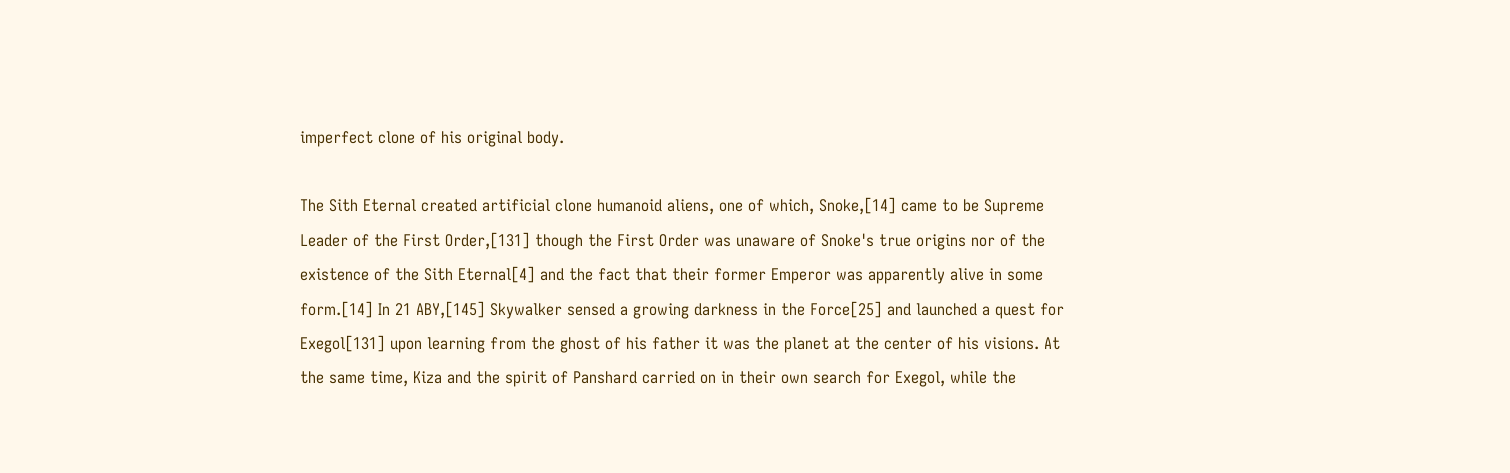imperfect clone of his original body.

The Sith Eternal created artificial clone humanoid aliens, one of which, Snoke,[14] came to be Supreme Leader of the First Order,[131] though the First Order was unaware of Snoke's true origins nor of the existence of the Sith Eternal[4] and the fact that their former Emperor was apparently alive in some form.[14] In 21 ABY,[145] Skywalker sensed a growing darkness in the Force[25] and launched a quest for Exegol[131] upon learning from the ghost of his father it was the planet at the center of his visions. At the same time, Kiza and the spirit of Panshard carried on in their own search for Exegol, while the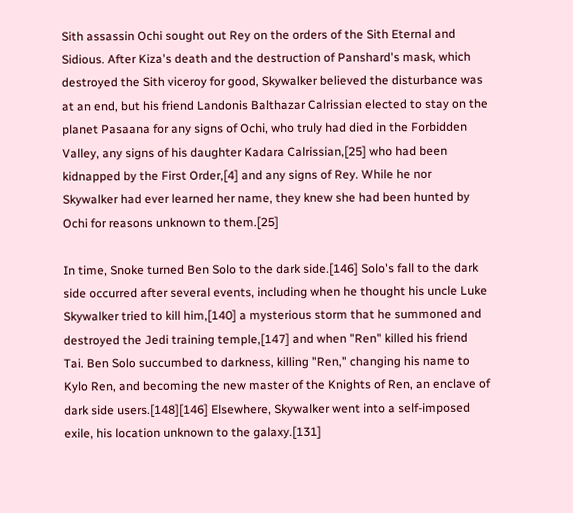Sith assassin Ochi sought out Rey on the orders of the Sith Eternal and Sidious. After Kiza's death and the destruction of Panshard's mask, which destroyed the Sith viceroy for good, Skywalker believed the disturbance was at an end, but his friend Landonis Balthazar Calrissian elected to stay on the planet Pasaana for any signs of Ochi, who truly had died in the Forbidden Valley, any signs of his daughter Kadara Calrissian,[25] who had been kidnapped by the First Order,[4] and any signs of Rey. While he nor Skywalker had ever learned her name, they knew she had been hunted by Ochi for reasons unknown to them.[25]

In time, Snoke turned Ben Solo to the dark side.[146] Solo's fall to the dark side occurred after several events, including when he thought his uncle Luke Skywalker tried to kill him,[140] a mysterious storm that he summoned and destroyed the Jedi training temple,[147] and when "Ren" killed his friend Tai. Ben Solo succumbed to darkness, killing "Ren," changing his name to Kylo Ren, and becoming the new master of the Knights of Ren, an enclave of dark side users.[148][146] Elsewhere, Skywalker went into a self-imposed exile, his location unknown to the galaxy.[131]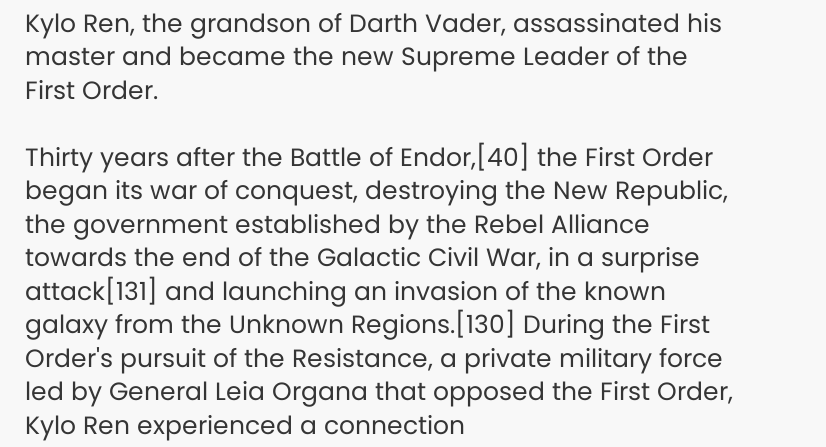Kylo Ren, the grandson of Darth Vader, assassinated his master and became the new Supreme Leader of the First Order.

Thirty years after the Battle of Endor,[40] the First Order began its war of conquest, destroying the New Republic, the government established by the Rebel Alliance towards the end of the Galactic Civil War, in a surprise attack[131] and launching an invasion of the known galaxy from the Unknown Regions.[130] During the First Order's pursuit of the Resistance, a private military force led by General Leia Organa that opposed the First Order, Kylo Ren experienced a connection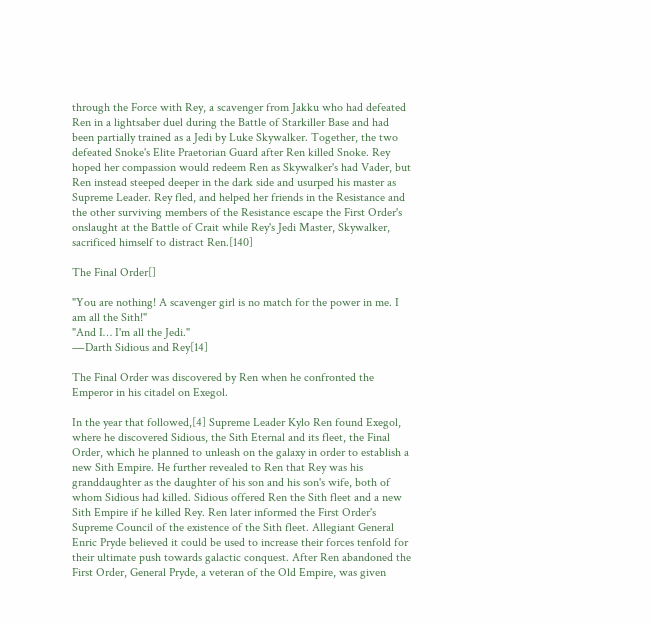through the Force with Rey, a scavenger from Jakku who had defeated Ren in a lightsaber duel during the Battle of Starkiller Base and had been partially trained as a Jedi by Luke Skywalker. Together, the two defeated Snoke's Elite Praetorian Guard after Ren killed Snoke. Rey hoped her compassion would redeem Ren as Skywalker's had Vader, but Ren instead steeped deeper in the dark side and usurped his master as Supreme Leader. Rey fled, and helped her friends in the Resistance and the other surviving members of the Resistance escape the First Order's onslaught at the Battle of Crait while Rey's Jedi Master, Skywalker, sacrificed himself to distract Ren.[140]

The Final Order[]

"You are nothing! A scavenger girl is no match for the power in me. I am all the Sith!"
"And I… I'm all the Jedi."
―Darth Sidious and Rey[14]

The Final Order was discovered by Ren when he confronted the Emperor in his citadel on Exegol.

In the year that followed,[4] Supreme Leader Kylo Ren found Exegol, where he discovered Sidious, the Sith Eternal and its fleet, the Final Order, which he planned to unleash on the galaxy in order to establish a new Sith Empire. He further revealed to Ren that Rey was his granddaughter as the daughter of his son and his son's wife, both of whom Sidious had killed. Sidious offered Ren the Sith fleet and a new Sith Empire if he killed Rey. Ren later informed the First Order's Supreme Council of the existence of the Sith fleet. Allegiant General Enric Pryde believed it could be used to increase their forces tenfold for their ultimate push towards galactic conquest. After Ren abandoned the First Order, General Pryde, a veteran of the Old Empire, was given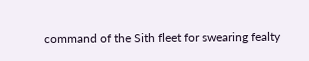command of the Sith fleet for swearing fealty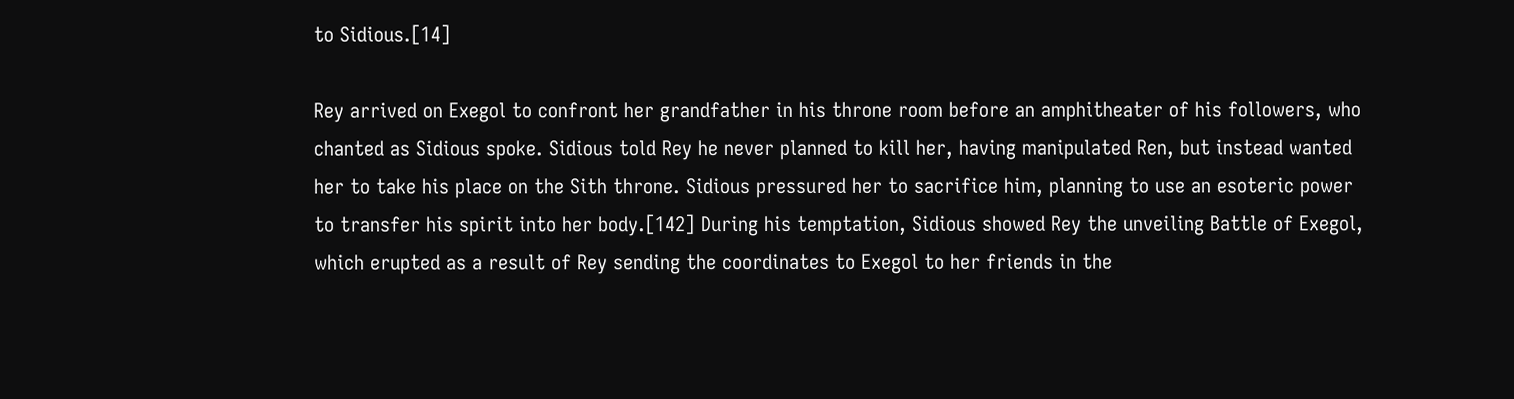to Sidious.[14]

Rey arrived on Exegol to confront her grandfather in his throne room before an amphitheater of his followers, who chanted as Sidious spoke. Sidious told Rey he never planned to kill her, having manipulated Ren, but instead wanted her to take his place on the Sith throne. Sidious pressured her to sacrifice him, planning to use an esoteric power to transfer his spirit into her body.[142] During his temptation, Sidious showed Rey the unveiling Battle of Exegol, which erupted as a result of Rey sending the coordinates to Exegol to her friends in the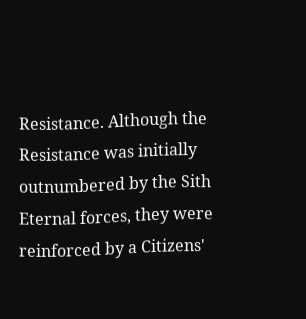Resistance. Although the Resistance was initially outnumbered by the Sith Eternal forces, they were reinforced by a Citizens'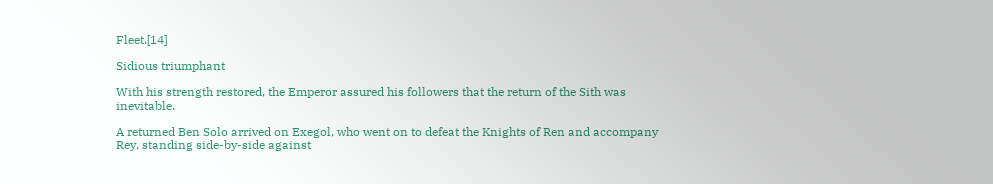Fleet.[14]

Sidious triumphant

With his strength restored, the Emperor assured his followers that the return of the Sith was inevitable.

A returned Ben Solo arrived on Exegol, who went on to defeat the Knights of Ren and accompany Rey, standing side-by-side against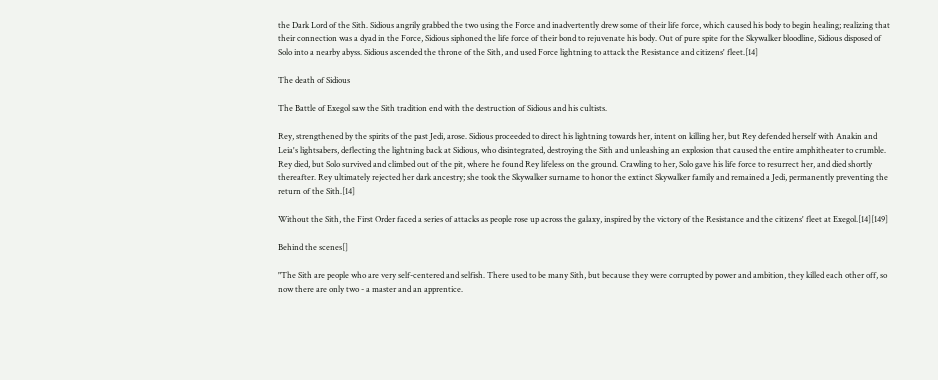the Dark Lord of the Sith. Sidious angrily grabbed the two using the Force and inadvertently drew some of their life force, which caused his body to begin healing; realizing that their connection was a dyad in the Force, Sidious siphoned the life force of their bond to rejuvenate his body. Out of pure spite for the Skywalker bloodline, Sidious disposed of Solo into a nearby abyss. Sidious ascended the throne of the Sith, and used Force lightning to attack the Resistance and citizens' fleet.[14]

The death of Sidious

The Battle of Exegol saw the Sith tradition end with the destruction of Sidious and his cultists.

Rey, strengthened by the spirits of the past Jedi, arose. Sidious proceeded to direct his lightning towards her, intent on killing her, but Rey defended herself with Anakin and Leia's lightsabers, deflecting the lightning back at Sidious, who disintegrated, destroying the Sith and unleashing an explosion that caused the entire amphitheater to crumble. Rey died, but Solo survived and climbed out of the pit, where he found Rey lifeless on the ground. Crawling to her, Solo gave his life force to resurrect her, and died shortly thereafter. Rey ultimately rejected her dark ancestry; she took the Skywalker surname to honor the extinct Skywalker family and remained a Jedi, permanently preventing the return of the Sith.[14]

Without the Sith, the First Order faced a series of attacks as people rose up across the galaxy, inspired by the victory of the Resistance and the citizens' fleet at Exegol.[14][149]

Behind the scenes[]

"The Sith are people who are very self-centered and selfish. There used to be many Sith, but because they were corrupted by power and ambition, they killed each other off, so now there are only two - a master and an apprentice.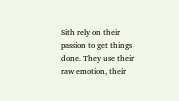Sith rely on their passion to get things done. They use their raw emotion, their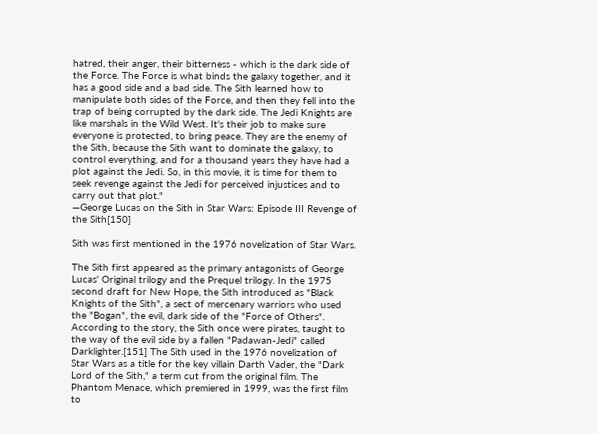hatred, their anger, their bitterness - which is the dark side of the Force. The Force is what binds the galaxy together, and it has a good side and a bad side. The Sith learned how to manipulate both sides of the Force, and then they fell into the trap of being corrupted by the dark side. The Jedi Knights are like marshals in the Wild West. It's their job to make sure everyone is protected, to bring peace. They are the enemy of the Sith, because the Sith want to dominate the galaxy, to control everything, and for a thousand years they have had a plot against the Jedi. So, in this movie, it is time for them to seek revenge against the Jedi for perceived injustices and to carry out that plot."
―George Lucas on the Sith in Star Wars: Episode III Revenge of the Sith[150]

Sith was first mentioned in the 1976 novelization of Star Wars.

The Sith first appeared as the primary antagonists of George Lucas' Original trilogy and the Prequel trilogy. In the 1975 second draft for New Hope, the Sith introduced as "Black Knights of the Sith", a sect of mercenary warriors who used the "Bogan", the evil, dark side of the "Force of Others". According to the story, the Sith once were pirates, taught to the way of the evil side by a fallen "Padawan-Jedi" called Darklighter.[151] The Sith used in the 1976 novelization of Star Wars as a title for the key villain Darth Vader, the "Dark Lord of the Sith," a term cut from the original film. The Phantom Menace, which premiered in 1999, was the first film to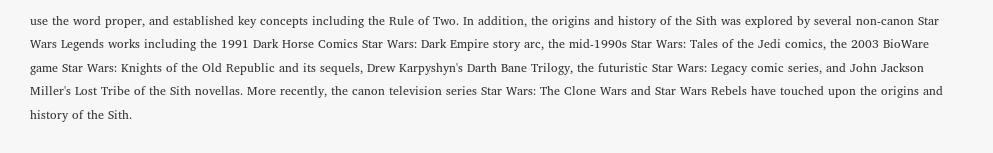use the word proper, and established key concepts including the Rule of Two. In addition, the origins and history of the Sith was explored by several non-canon Star Wars Legends works including the 1991 Dark Horse Comics Star Wars: Dark Empire story arc, the mid-1990s Star Wars: Tales of the Jedi comics, the 2003 BioWare game Star Wars: Knights of the Old Republic and its sequels, Drew Karpyshyn's Darth Bane Trilogy, the futuristic Star Wars: Legacy comic series, and John Jackson Miller's Lost Tribe of the Sith novellas. More recently, the canon television series Star Wars: The Clone Wars and Star Wars Rebels have touched upon the origins and history of the Sith.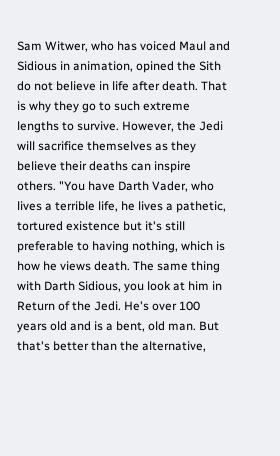Sam Witwer, who has voiced Maul and Sidious in animation, opined the Sith do not believe in life after death. That is why they go to such extreme lengths to survive. However, the Jedi will sacrifice themselves as they believe their deaths can inspire others. "You have Darth Vader, who lives a terrible life, he lives a pathetic, tortured existence but it's still preferable to having nothing, which is how he views death. The same thing with Darth Sidious, you look at him in Return of the Jedi. He's over 100 years old and is a bent, old man. But that's better than the alternative,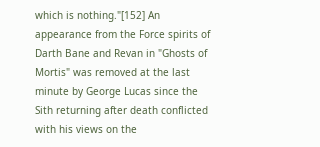which is nothing."[152] An appearance from the Force spirits of Darth Bane and Revan in "Ghosts of Mortis" was removed at the last minute by George Lucas since the Sith returning after death conflicted with his views on the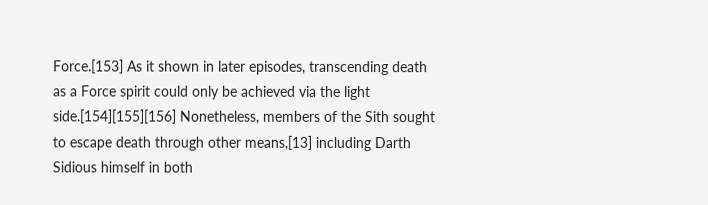Force.[153] As it shown in later episodes, transcending death as a Force spirit could only be achieved via the light side.[154][155][156] Nonetheless, members of the Sith sought to escape death through other means,[13] including Darth Sidious himself in both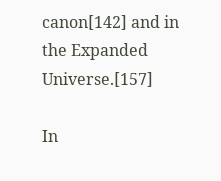canon[142] and in the Expanded Universe.[157]

In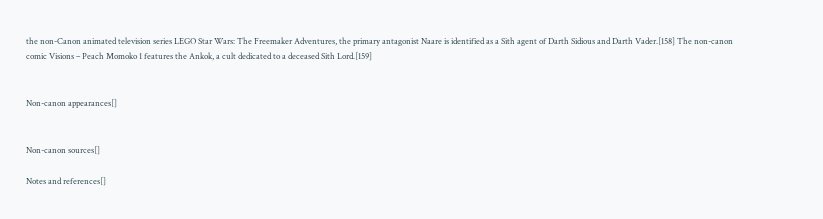the non-Canon animated television series LEGO Star Wars: The Freemaker Adventures, the primary antagonist Naare is identified as a Sith agent of Darth Sidious and Darth Vader.[158] The non-canon comic Visions – Peach Momoko 1 features the Ankok, a cult dedicated to a deceased Sith Lord.[159]


Non-canon appearances[]


Non-canon sources[]

Notes and references[]